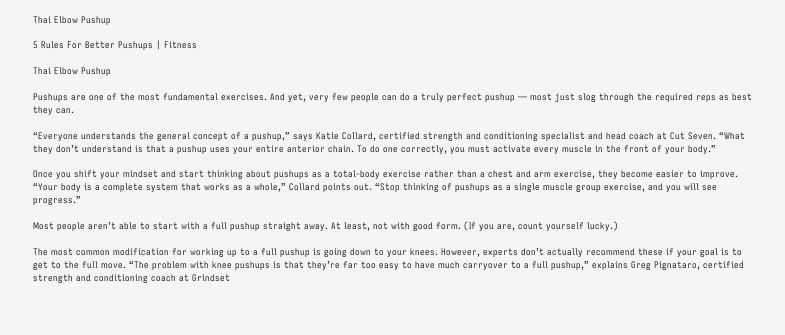Thai Elbow Pushup

5 Rules For Better Pushups | Fitness

Thai Elbow Pushup

Pushups are one of the most fundamental exercises. And yet, very few people can do a truly perfect pushup — most just slog through the required reps as best they can.

“Everyone understands the general concept of a pushup,” says Katie Collard, certified strength and conditioning specialist and head coach at Cut Seven. “What they don’t understand is that a pushup uses your entire anterior chain. To do one correctly, you must activate every muscle in the front of your body.”

Once you shift your mindset and start thinking about pushups as a total-body exercise rather than a chest and arm exercise, they become easier to improve. “Your body is a complete system that works as a whole,” Collard points out. “Stop thinking of pushups as a single muscle group exercise, and you will see progress.”

Most people aren’t able to start with a full pushup straight away. At least, not with good form. (If you are, count yourself lucky.)

The most common modification for working up to a full pushup is going down to your knees. However, experts don’t actually recommend these if your goal is to get to the full move. “The problem with knee pushups is that they’re far too easy to have much carryover to a full pushup,” explains Greg Pignataro, certified strength and conditioning coach at Grindset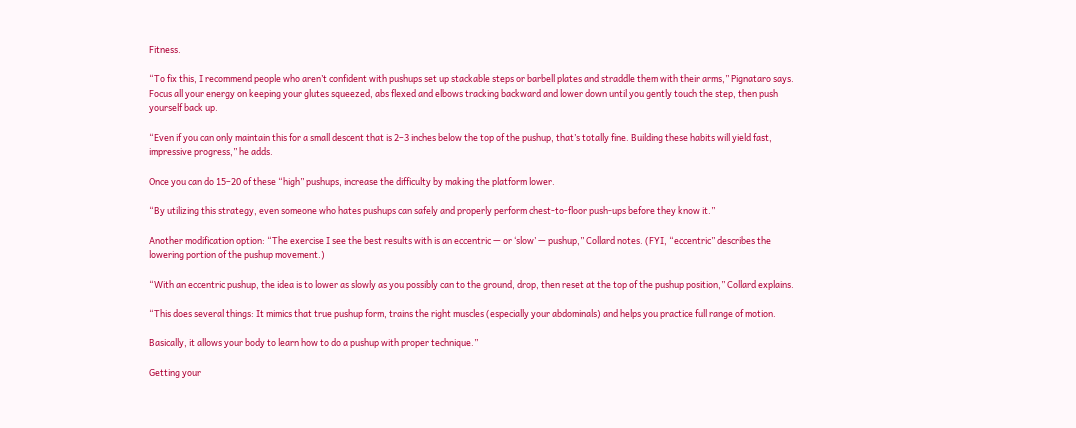Fitness.

“To fix this, I recommend people who aren’t confident with pushups set up stackable steps or barbell plates and straddle them with their arms,” Pignataro says. Focus all your energy on keeping your glutes squeezed, abs flexed and elbows tracking backward and lower down until you gently touch the step, then push yourself back up.

“Even if you can only maintain this for a small descent that is 2–3 inches below the top of the pushup, that’s totally fine. Building these habits will yield fast, impressive progress,” he adds.

Once you can do 15–20 of these “high” pushups, increase the difficulty by making the platform lower.

“By utilizing this strategy, even someone who hates pushups can safely and properly perform chest-to-floor push-ups before they know it.”

Another modification option: “The exercise I see the best results with is an eccentric — or ‘slow’ — pushup,” Collard notes. (FYI, “eccentric” describes the lowering portion of the pushup movement.)

“With an eccentric pushup, the idea is to lower as slowly as you possibly can to the ground, drop, then reset at the top of the pushup position,” Collard explains.

“This does several things: It mimics that true pushup form, trains the right muscles (especially your abdominals) and helps you practice full range of motion.

Basically, it allows your body to learn how to do a pushup with proper technique.”

Getting your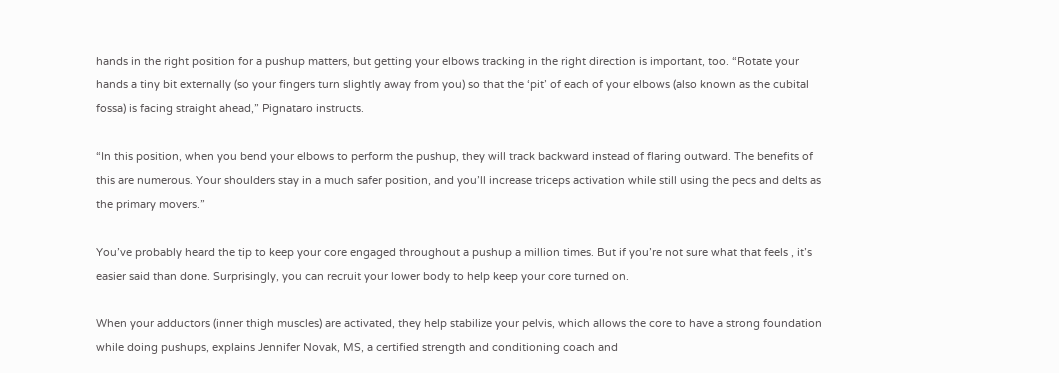hands in the right position for a pushup matters, but getting your elbows tracking in the right direction is important, too. “Rotate your hands a tiny bit externally (so your fingers turn slightly away from you) so that the ‘pit’ of each of your elbows (also known as the cubital fossa) is facing straight ahead,” Pignataro instructs.

“In this position, when you bend your elbows to perform the pushup, they will track backward instead of flaring outward. The benefits of this are numerous. Your shoulders stay in a much safer position, and you’ll increase triceps activation while still using the pecs and delts as the primary movers.”

You’ve probably heard the tip to keep your core engaged throughout a pushup a million times. But if you’re not sure what that feels , it’s easier said than done. Surprisingly, you can recruit your lower body to help keep your core turned on.

When your adductors (inner thigh muscles) are activated, they help stabilize your pelvis, which allows the core to have a strong foundation while doing pushups, explains Jennifer Novak, MS, a certified strength and conditioning coach and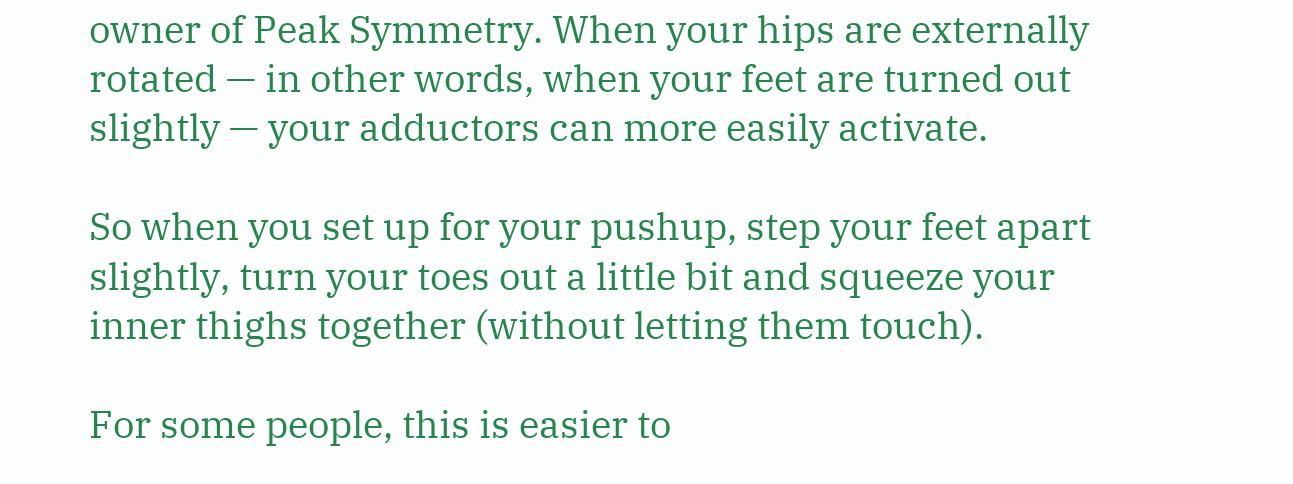owner of Peak Symmetry. When your hips are externally rotated — in other words, when your feet are turned out slightly — your adductors can more easily activate.

So when you set up for your pushup, step your feet apart slightly, turn your toes out a little bit and squeeze your inner thighs together (without letting them touch).

For some people, this is easier to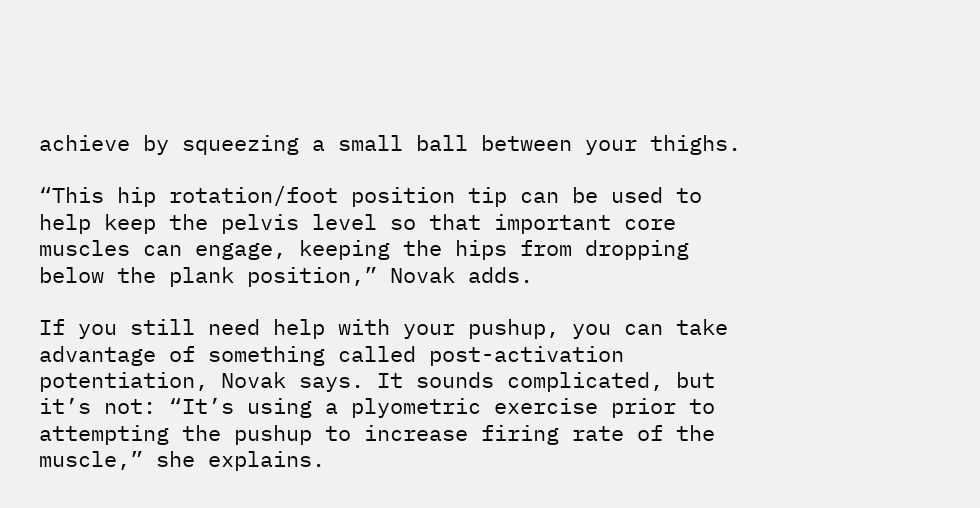achieve by squeezing a small ball between your thighs.

“This hip rotation/foot position tip can be used to help keep the pelvis level so that important core muscles can engage, keeping the hips from dropping below the plank position,” Novak adds.

If you still need help with your pushup, you can take advantage of something called post-activation potentiation, Novak says. It sounds complicated, but it’s not: “It’s using a plyometric exercise prior to attempting the pushup to increase firing rate of the muscle,” she explains.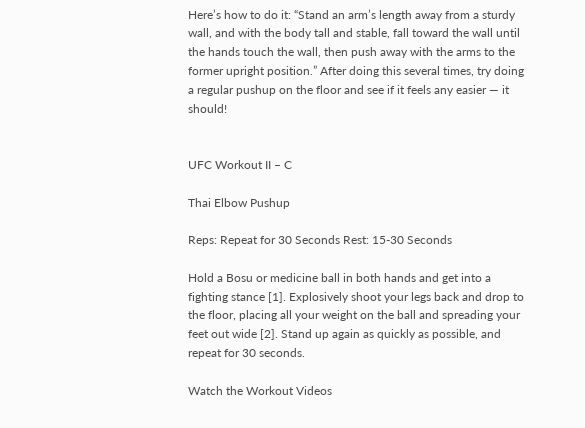Here’s how to do it: “Stand an arm’s length away from a sturdy wall, and with the body tall and stable, fall toward the wall until the hands touch the wall, then push away with the arms to the former upright position.” After doing this several times, try doing a regular pushup on the floor and see if it feels any easier — it should!


UFC Workout II – C

Thai Elbow Pushup

Reps: Repeat for 30 Seconds Rest: 15-30 Seconds

Hold a Bosu or medicine ball in both hands and get into a fighting stance [1]. Explosively shoot your legs back and drop to the floor, placing all your weight on the ball and spreading your feet out wide [2]. Stand up again as quickly as possible, and repeat for 30 seconds.

Watch the Workout Videos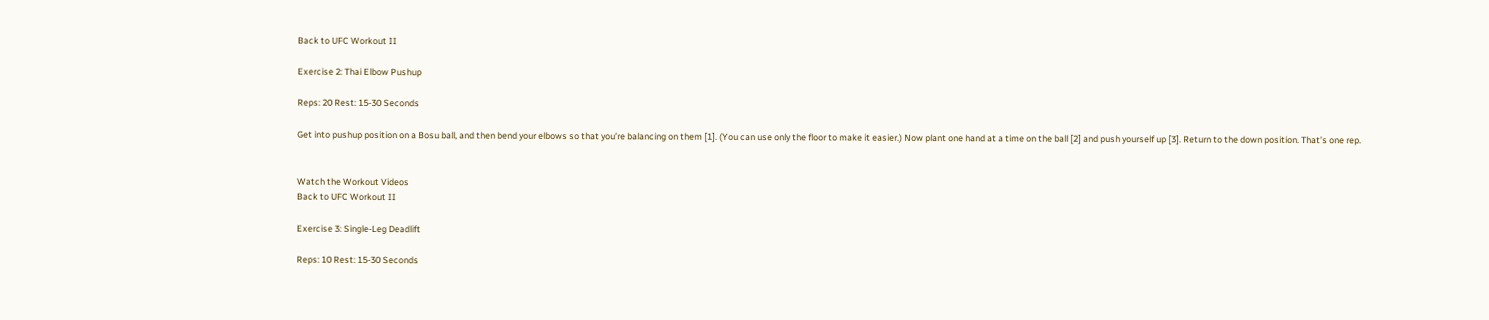Back to UFC Workout II

Exercise 2: Thai Elbow Pushup

Reps: 20 Rest: 15-30 Seconds

Get into pushup position on a Bosu ball, and then bend your elbows so that you’re balancing on them [1]. (You can use only the floor to make it easier.) Now plant one hand at a time on the ball [2] and push yourself up [3]. Return to the down position. That’s one rep.


Watch the Workout Videos
Back to UFC Workout II

Exercise 3: Single-Leg Deadlift

Reps: 10 Rest: 15-30 Seconds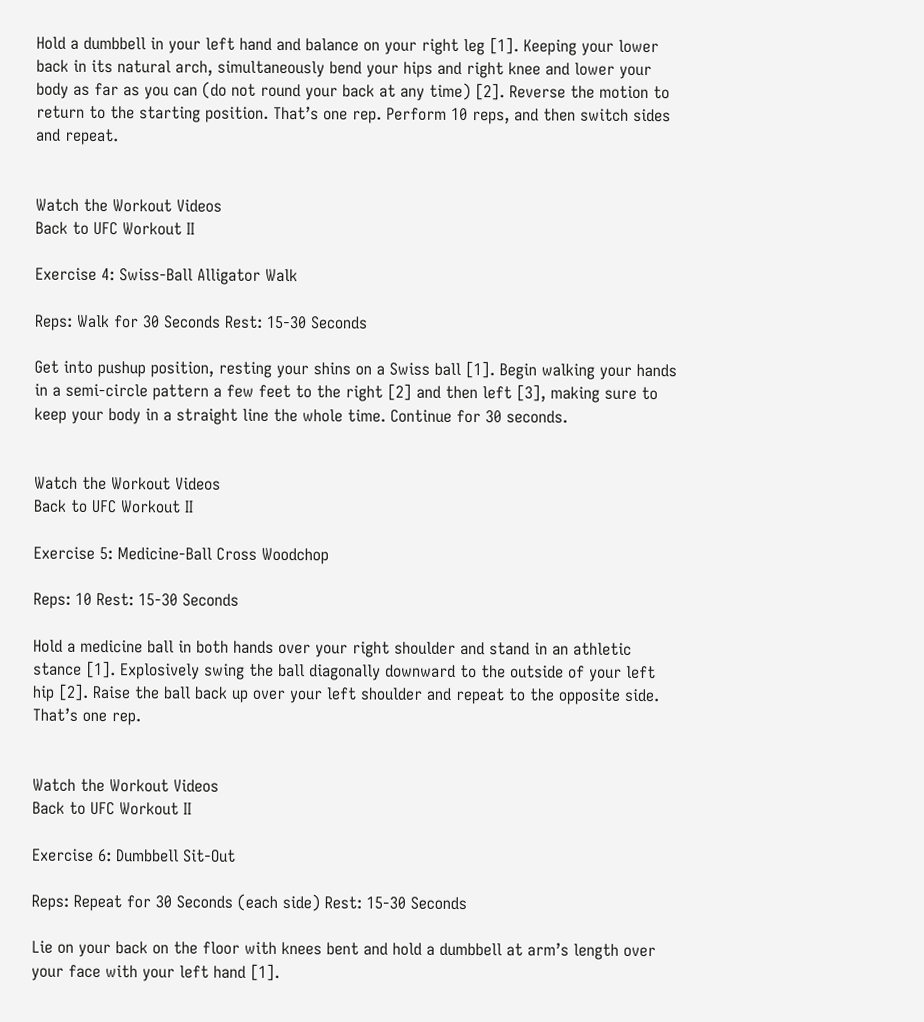Hold a dumbbell in your left hand and balance on your right leg [1]. Keeping your lower back in its natural arch, simultaneously bend your hips and right knee and lower your body as far as you can (do not round your back at any time) [2]. Reverse the motion to return to the starting position. That’s one rep. Perform 10 reps, and then switch sides and repeat.


Watch the Workout Videos
Back to UFC Workout II

Exercise 4: Swiss-Ball Alligator Walk

Reps: Walk for 30 Seconds Rest: 15-30 Seconds

Get into pushup position, resting your shins on a Swiss ball [1]. Begin walking your hands in a semi-circle pattern a few feet to the right [2] and then left [3], making sure to keep your body in a straight line the whole time. Continue for 30 seconds.


Watch the Workout Videos
Back to UFC Workout II

Exercise 5: Medicine-Ball Cross Woodchop

Reps: 10 Rest: 15-30 Seconds

Hold a medicine ball in both hands over your right shoulder and stand in an athletic stance [1]. Explosively swing the ball diagonally downward to the outside of your left hip [2]. Raise the ball back up over your left shoulder and repeat to the opposite side. That’s one rep.


Watch the Workout Videos
Back to UFC Workout II

Exercise 6: Dumbbell Sit-Out

Reps: Repeat for 30 Seconds (each side) Rest: 15-30 Seconds

Lie on your back on the floor with knees bent and hold a dumbbell at arm’s length over your face with your left hand [1].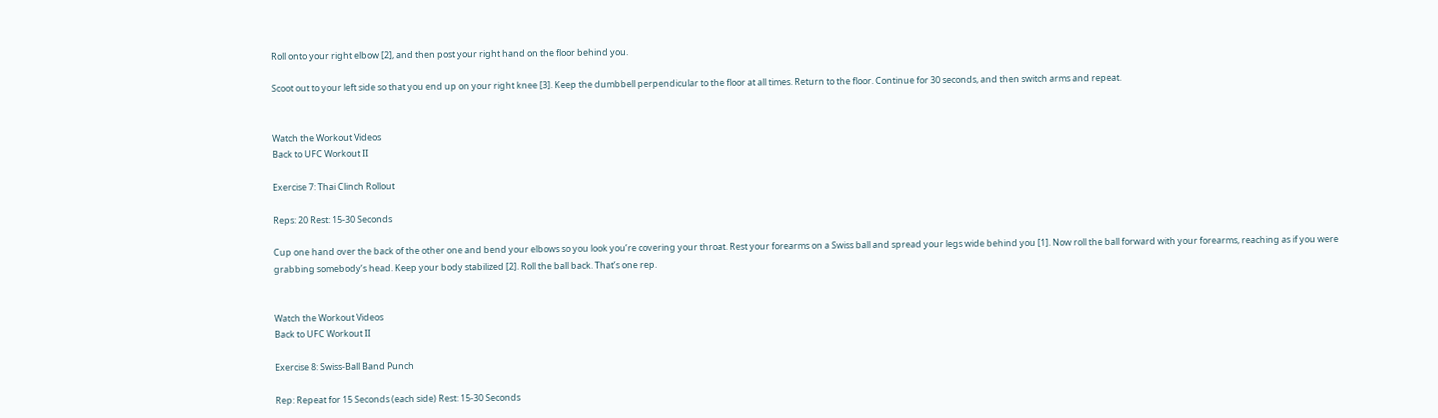Roll onto your right elbow [2], and then post your right hand on the floor behind you.

Scoot out to your left side so that you end up on your right knee [3]. Keep the dumbbell perpendicular to the floor at all times. Return to the floor. Continue for 30 seconds, and then switch arms and repeat.


Watch the Workout Videos
Back to UFC Workout II

Exercise 7: Thai Clinch Rollout

Reps: 20 Rest: 15-30 Seconds

Cup one hand over the back of the other one and bend your elbows so you look you’re covering your throat. Rest your forearms on a Swiss ball and spread your legs wide behind you [1]. Now roll the ball forward with your forearms, reaching as if you were grabbing somebody’s head. Keep your body stabilized [2]. Roll the ball back. That’s one rep.


Watch the Workout Videos
Back to UFC Workout II

Exercise 8: Swiss-Ball Band Punch

Rep: Repeat for 15 Seconds (each side) Rest: 15-30 Seconds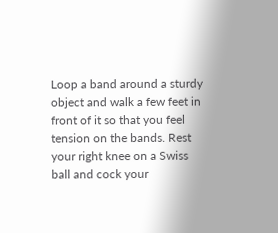Loop a band around a sturdy object and walk a few feet in front of it so that you feel tension on the bands. Rest your right knee on a Swiss ball and cock your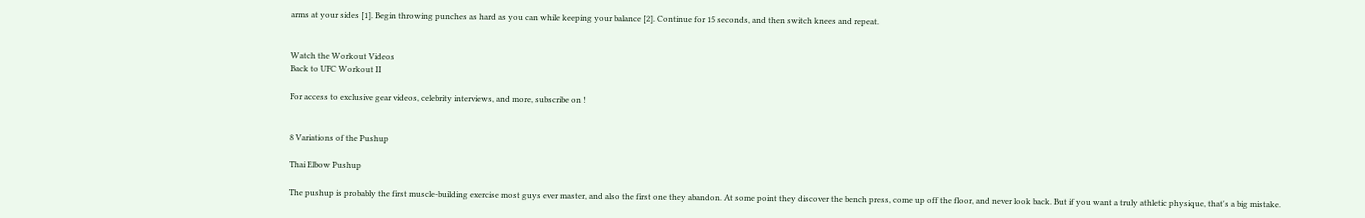arms at your sides [1]. Begin throwing punches as hard as you can while keeping your balance [2]. Continue for 15 seconds, and then switch knees and repeat.


Watch the Workout Videos
Back to UFC Workout II

For access to exclusive gear videos, celebrity interviews, and more, subscribe on !


8 Variations of the Pushup

Thai Elbow Pushup

The pushup is probably the first muscle-building exercise most guys ever master, and also the first one they abandon. At some point they discover the bench press, come up off the floor, and never look back. But if you want a truly athletic physique, that's a big mistake.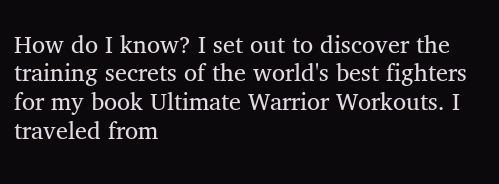How do I know? I set out to discover the training secrets of the world's best fighters for my book Ultimate Warrior Workouts. I traveled from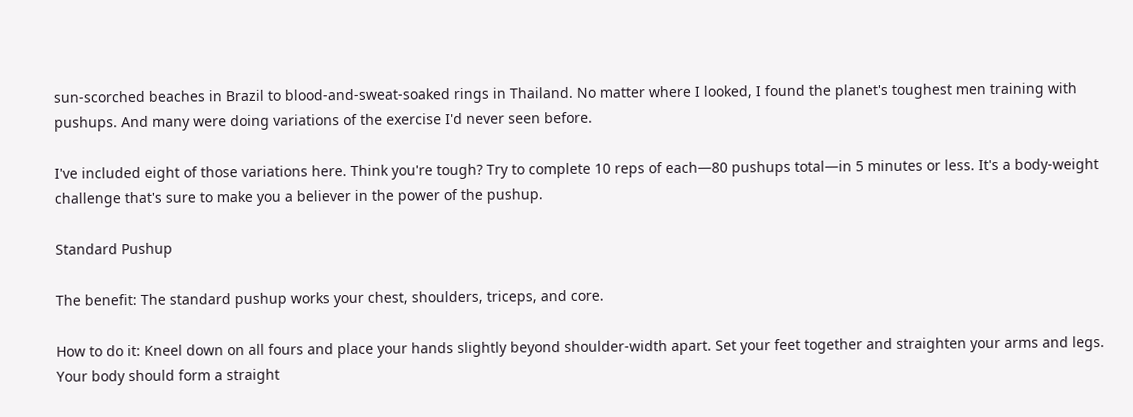sun-scorched beaches in Brazil to blood-and-sweat-soaked rings in Thailand. No matter where I looked, I found the planet's toughest men training with pushups. And many were doing variations of the exercise I'd never seen before.

I've included eight of those variations here. Think you're tough? Try to complete 10 reps of each—80 pushups total—in 5 minutes or less. It's a body-weight challenge that's sure to make you a believer in the power of the pushup.

Standard Pushup

The benefit: The standard pushup works your chest, shoulders, triceps, and core.

How to do it: Kneel down on all fours and place your hands slightly beyond shoulder-width apart. Set your feet together and straighten your arms and legs. Your body should form a straight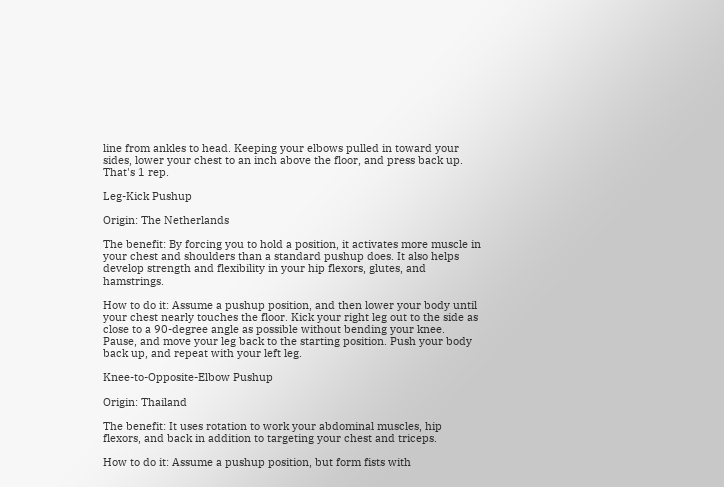line from ankles to head. Keeping your elbows pulled in toward your sides, lower your chest to an inch above the floor, and press back up. That's 1 rep.

Leg-Kick Pushup

Origin: The Netherlands

The benefit: By forcing you to hold a position, it activates more muscle in your chest and shoulders than a standard pushup does. It also helps develop strength and flexibility in your hip flexors, glutes, and hamstrings.

How to do it: Assume a pushup position, and then lower your body until your chest nearly touches the floor. Kick your right leg out to the side as close to a 90-degree angle as possible without bending your knee. Pause, and move your leg back to the starting position. Push your body back up, and repeat with your left leg.

Knee-to-Opposite-Elbow Pushup

Origin: Thailand

The benefit: It uses rotation to work your abdominal muscles, hip flexors, and back in addition to targeting your chest and triceps.

How to do it: Assume a pushup position, but form fists with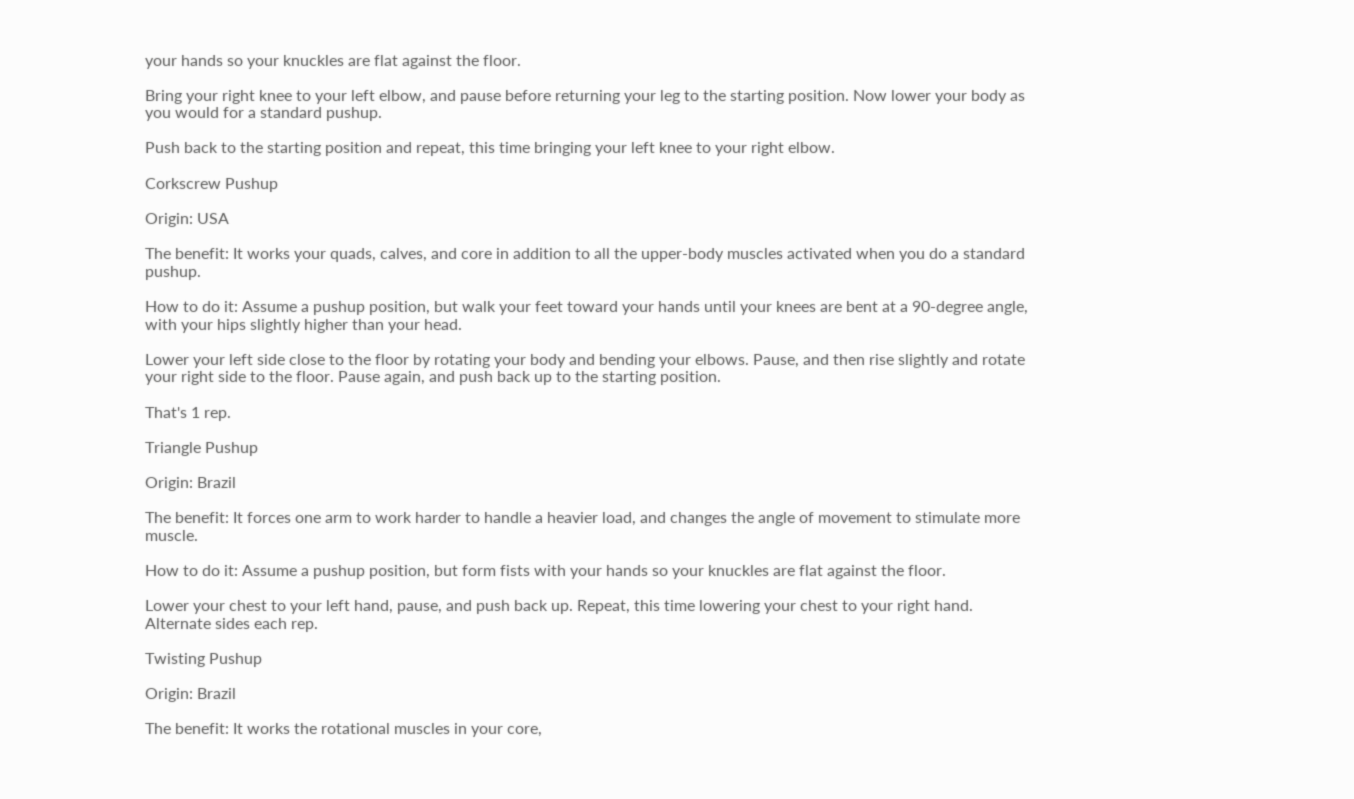your hands so your knuckles are flat against the floor.

Bring your right knee to your left elbow, and pause before returning your leg to the starting position. Now lower your body as you would for a standard pushup.

Push back to the starting position and repeat, this time bringing your left knee to your right elbow.

Corkscrew Pushup

Origin: USA

The benefit: It works your quads, calves, and core in addition to all the upper-body muscles activated when you do a standard pushup.

How to do it: Assume a pushup position, but walk your feet toward your hands until your knees are bent at a 90-degree angle, with your hips slightly higher than your head.

Lower your left side close to the floor by rotating your body and bending your elbows. Pause, and then rise slightly and rotate your right side to the floor. Pause again, and push back up to the starting position.

That's 1 rep.

Triangle Pushup

Origin: Brazil

The benefit: It forces one arm to work harder to handle a heavier load, and changes the angle of movement to stimulate more muscle.

How to do it: Assume a pushup position, but form fists with your hands so your knuckles are flat against the floor.

Lower your chest to your left hand, pause, and push back up. Repeat, this time lowering your chest to your right hand. Alternate sides each rep.

Twisting Pushup

Origin: Brazil

The benefit: It works the rotational muscles in your core,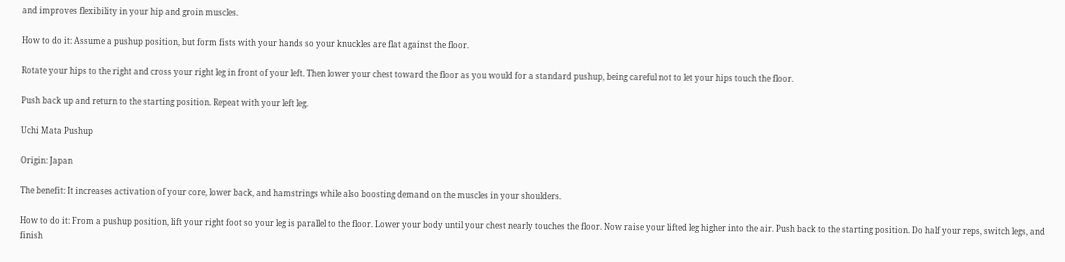and improves flexibility in your hip and groin muscles.

How to do it: Assume a pushup position, but form fists with your hands so your knuckles are flat against the floor.

Rotate your hips to the right and cross your right leg in front of your left. Then lower your chest toward the floor as you would for a standard pushup, being careful not to let your hips touch the floor.

Push back up and return to the starting position. Repeat with your left leg.

Uchi Mata Pushup

Origin: Japan

The benefit: It increases activation of your core, lower back, and hamstrings while also boosting demand on the muscles in your shoulders.

How to do it: From a pushup position, lift your right foot so your leg is parallel to the floor. Lower your body until your chest nearly touches the floor. Now raise your lifted leg higher into the air. Push back to the starting position. Do half your reps, switch legs, and finish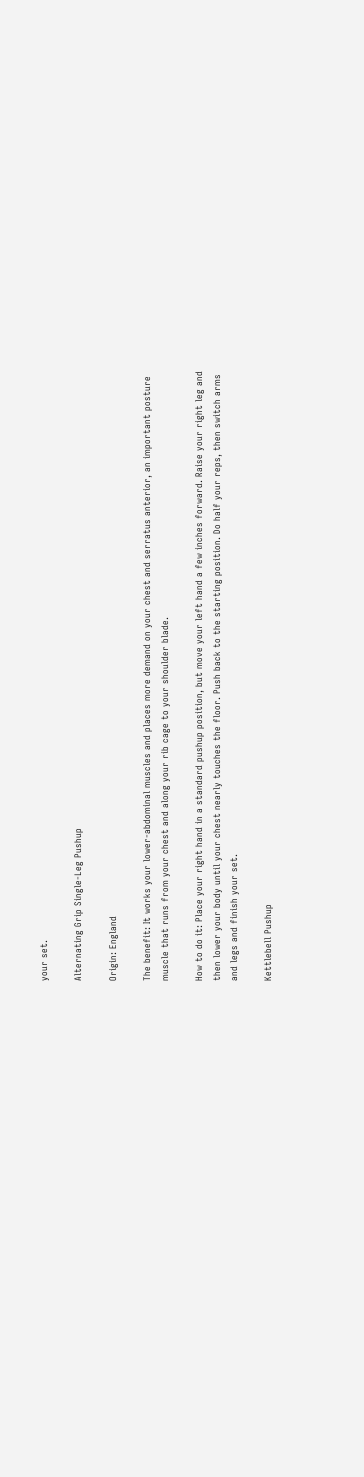your set.

Alternating Grip Single-Leg Pushup

Origin: England

The benefit: It works your lower-abdominal muscles and places more demand on your chest and serratus anterior, an important posture muscle that runs from your chest and along your rib cage to your shoulder blade.

How to do it: Place your right hand in a standard pushup position, but move your left hand a few inches forward. Raise your right leg and then lower your body until your chest nearly touches the floor. Push back to the starting position. Do half your reps, then switch arms and legs and finish your set.

Kettlebell Pushup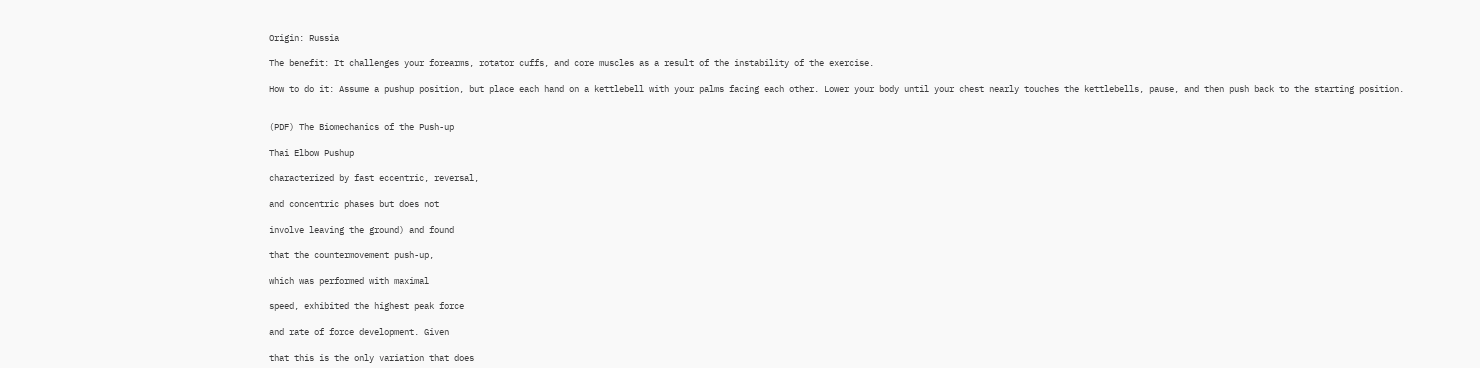Origin: Russia

The benefit: It challenges your forearms, rotator cuffs, and core muscles as a result of the instability of the exercise.

How to do it: Assume a pushup position, but place each hand on a kettlebell with your palms facing each other. Lower your body until your chest nearly touches the kettlebells, pause, and then push back to the starting position.


(PDF) The Biomechanics of the Push-up

Thai Elbow Pushup

characterized by fast eccentric, reversal,

and concentric phases but does not

involve leaving the ground) and found

that the countermovement push-up,

which was performed with maximal

speed, exhibited the highest peak force

and rate of force development. Given

that this is the only variation that does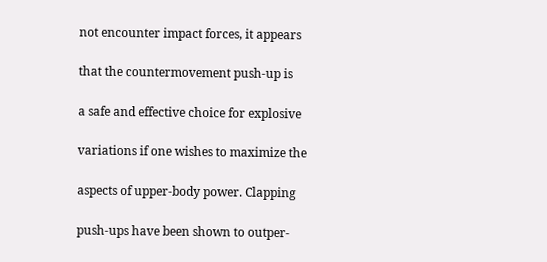not encounter impact forces, it appears

that the countermovement push-up is

a safe and effective choice for explosive

variations if one wishes to maximize the

aspects of upper-body power. Clapping

push-ups have been shown to outper-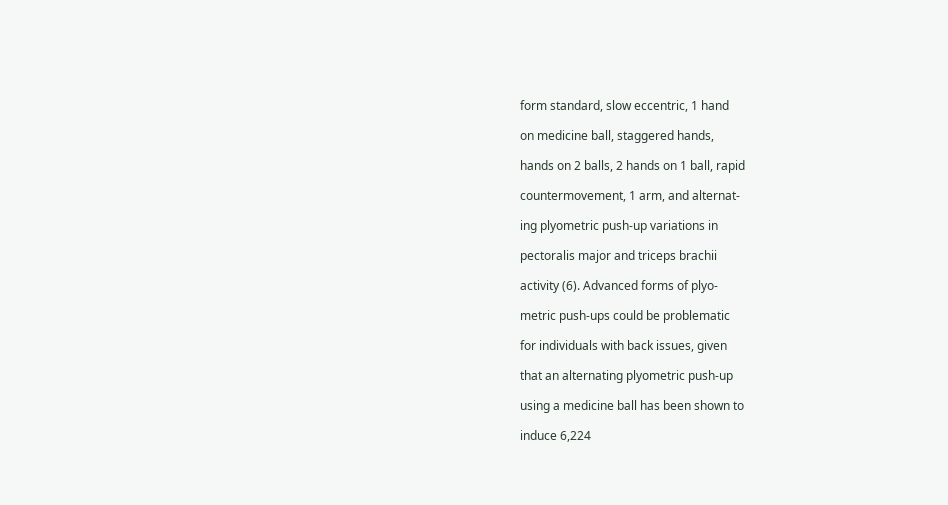form standard, slow eccentric, 1 hand

on medicine ball, staggered hands,

hands on 2 balls, 2 hands on 1 ball, rapid

countermovement, 1 arm, and alternat-

ing plyometric push-up variations in

pectoralis major and triceps brachii

activity (6). Advanced forms of plyo-

metric push-ups could be problematic

for individuals with back issues, given

that an alternating plyometric push-up

using a medicine ball has been shown to

induce 6,224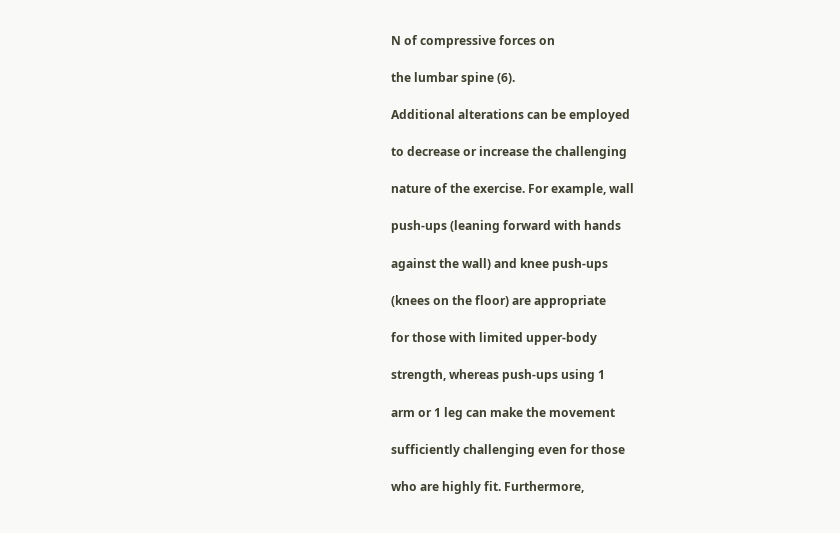N of compressive forces on

the lumbar spine (6).

Additional alterations can be employed

to decrease or increase the challenging

nature of the exercise. For example, wall

push-ups (leaning forward with hands

against the wall) and knee push-ups

(knees on the floor) are appropriate

for those with limited upper-body

strength, whereas push-ups using 1

arm or 1 leg can make the movement

sufficiently challenging even for those

who are highly fit. Furthermore,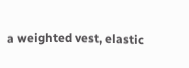a weighted vest, elastic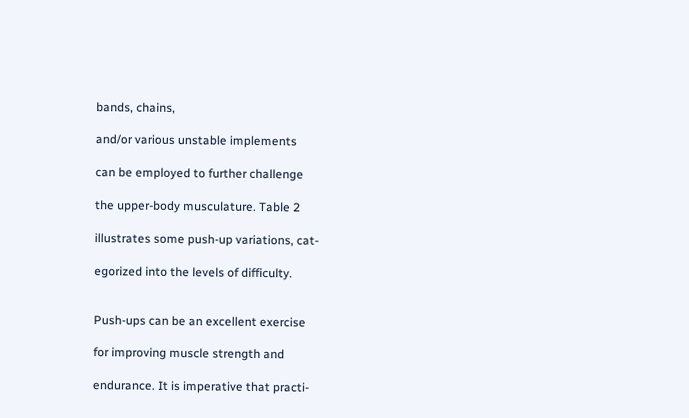bands, chains,

and/or various unstable implements

can be employed to further challenge

the upper-body musculature. Table 2

illustrates some push-up variations, cat-

egorized into the levels of difficulty.


Push-ups can be an excellent exercise

for improving muscle strength and

endurance. It is imperative that practi-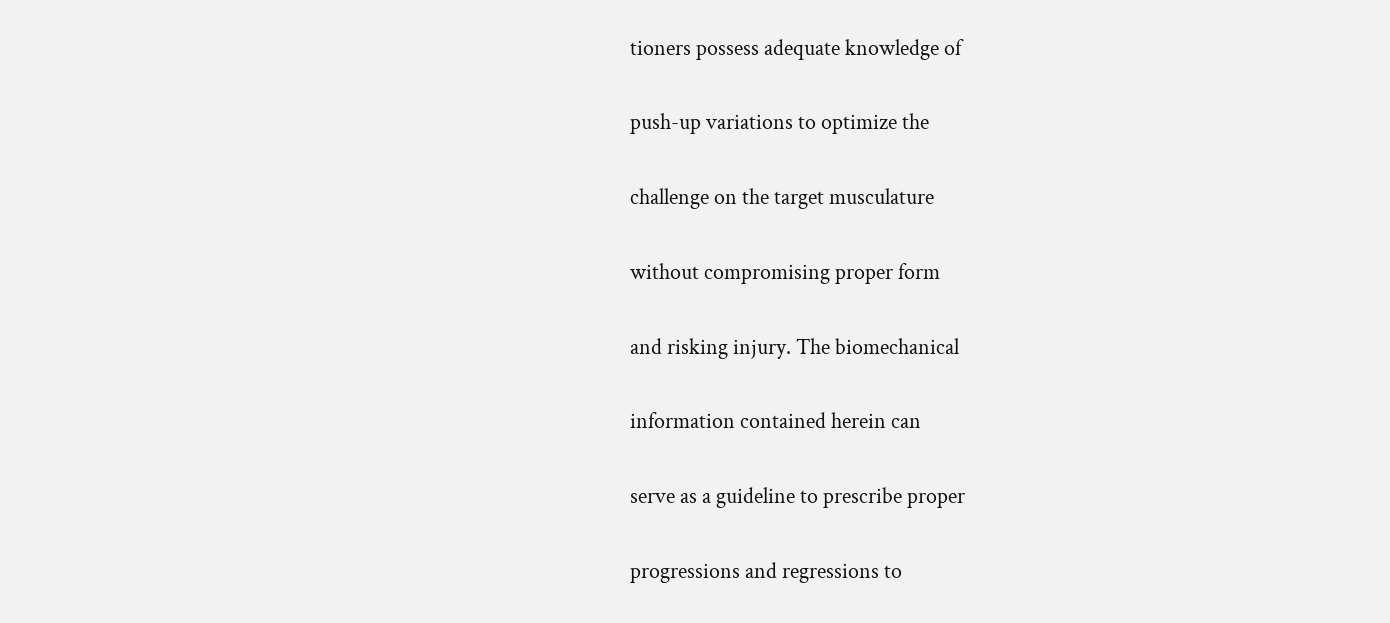tioners possess adequate knowledge of

push-up variations to optimize the

challenge on the target musculature

without compromising proper form

and risking injury. The biomechanical

information contained herein can

serve as a guideline to prescribe proper

progressions and regressions to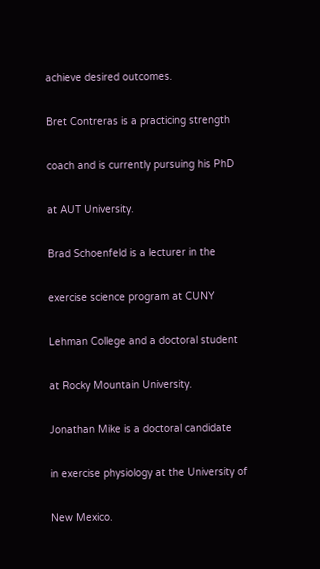achieve desired outcomes.

Bret Contreras is a practicing strength

coach and is currently pursuing his PhD

at AUT University.

Brad Schoenfeld is a lecturer in the

exercise science program at CUNY

Lehman College and a doctoral student

at Rocky Mountain University.

Jonathan Mike is a doctoral candidate

in exercise physiology at the University of

New Mexico.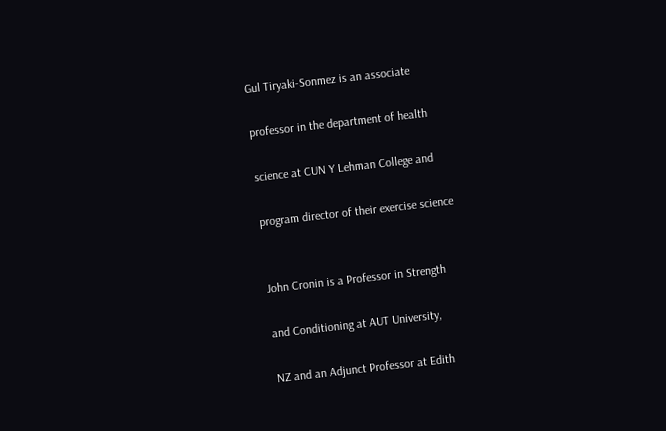Gul Tiryaki-Sonmez is an associate

professor in the department of health

science at CUN Y Lehman College and

program director of their exercise science


John Cronin is a Professor in Strength

and Conditioning at AUT University,

NZ and an Adjunct Professor at Edith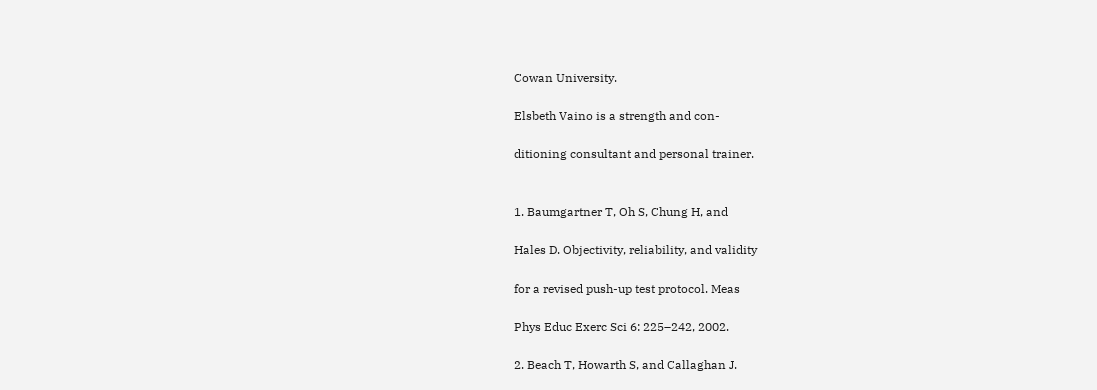Cowan University.

Elsbeth Vaino is a strength and con-

ditioning consultant and personal trainer.


1. Baumgartner T, Oh S, Chung H, and

Hales D. Objectivity, reliability, and validity

for a revised push-up test protocol. Meas

Phys Educ Exerc Sci 6: 225–242, 2002.

2. Beach T, Howarth S, and Callaghan J.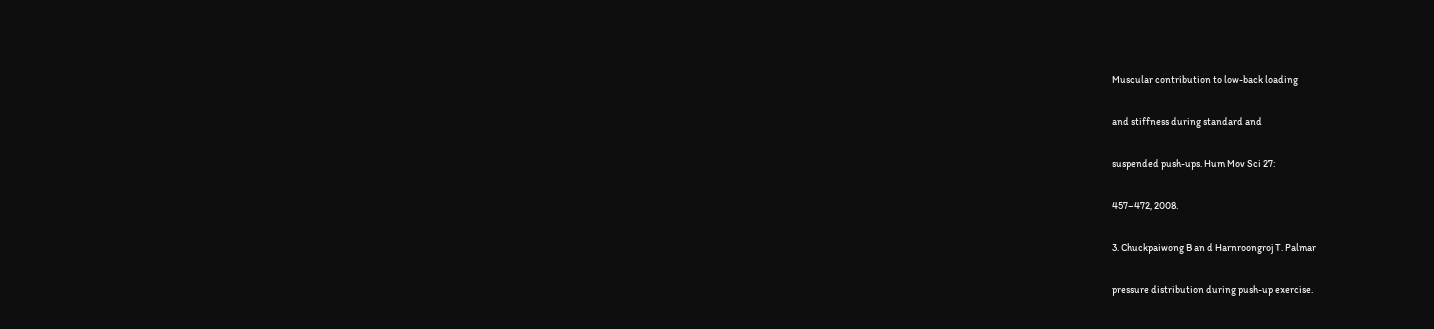Muscular contribution to low-back loading

and stiffness during standard and

suspended push-ups. Hum Mov Sci 27:

457–472, 2008.

3. Chuckpaiwong B an d Harnroongroj T. Palmar

pressure distribution during push-up exercise.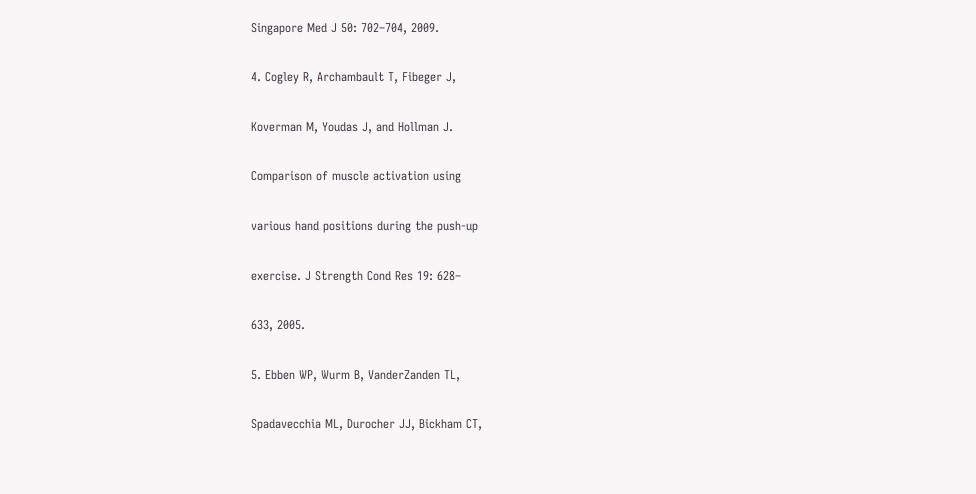Singapore Med J 50: 702–704, 2009.

4. Cogley R, Archambault T, Fibeger J,

Koverman M, Youdas J, and Hollman J.

Comparison of muscle activation using

various hand positions during the push-up

exercise. J Strength Cond Res 19: 628–

633, 2005.

5. Ebben WP, Wurm B, VanderZanden TL,

Spadavecchia ML, Durocher JJ, Bickham CT,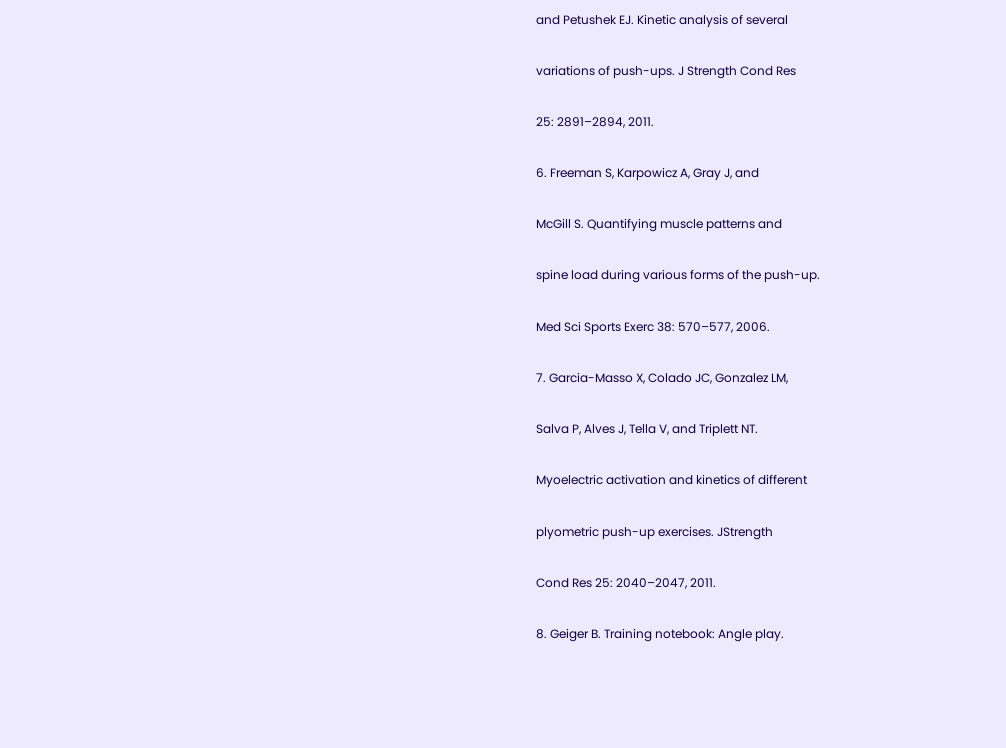and Petushek EJ. Kinetic analysis of several

variations of push-ups. J Strength Cond Res

25: 2891–2894, 2011.

6. Freeman S, Karpowicz A, Gray J, and

McGill S. Quantifying muscle patterns and

spine load during various forms of the push-up.

Med Sci Sports Exerc 38: 570–577, 2006.

7. Garcia-Masso X, Colado JC, Gonzalez LM,

Salva P, Alves J, Tella V, and Triplett NT.

Myoelectric activation and kinetics of different

plyometric push-up exercises. JStrength

Cond Res 25: 2040–2047, 2011.

8. Geiger B. Training notebook: Angle play.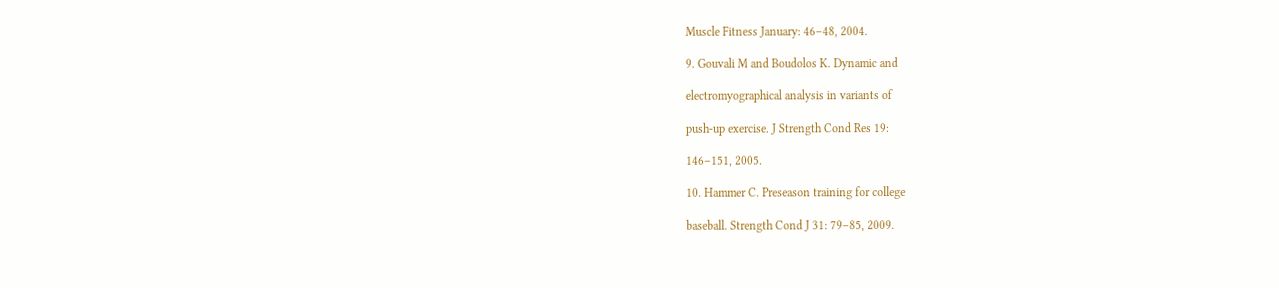Muscle Fitness January: 46–48, 2004.

9. Gouvali M and Boudolos K. Dynamic and

electromyographical analysis in variants of

push-up exercise. J Strength Cond Res 19:

146–151, 2005.

10. Hammer C. Preseason training for college

baseball. Strength Cond J 31: 79–85, 2009.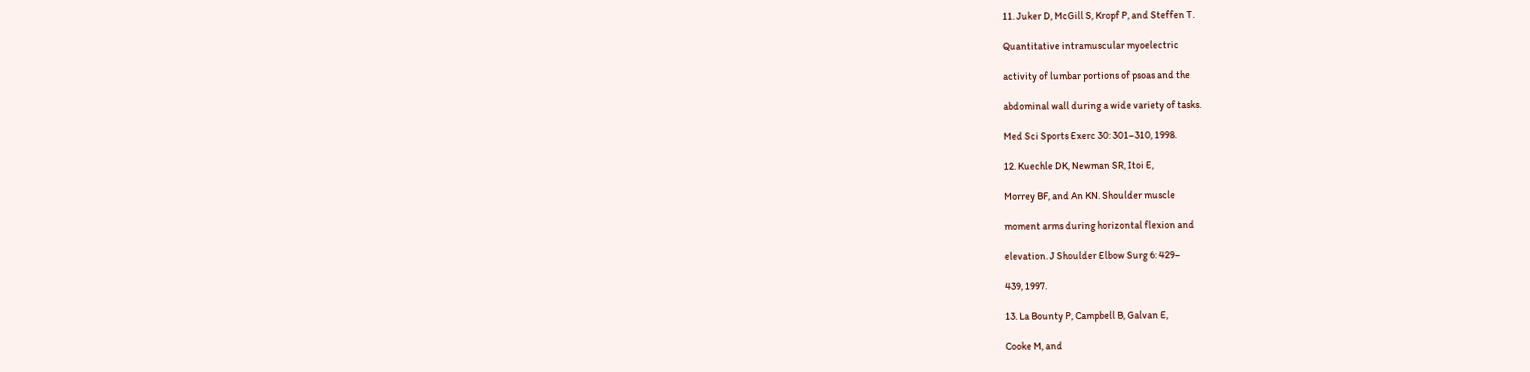11. Juker D, McGill S, Kropf P, and Steffen T.

Quantitative intramuscular myoelectric

activity of lumbar portions of psoas and the

abdominal wall during a wide variety of tasks.

Med Sci Sports Exerc 30: 301–310, 1998.

12. Kuechle DK, Newman SR, Itoi E,

Morrey BF, and An KN. Shoulder muscle

moment arms during horizontal flexion and

elevation. J Shoulder Elbow Surg 6: 429–

439, 1997.

13. La Bounty P, Campbell B, Galvan E,

Cooke M, and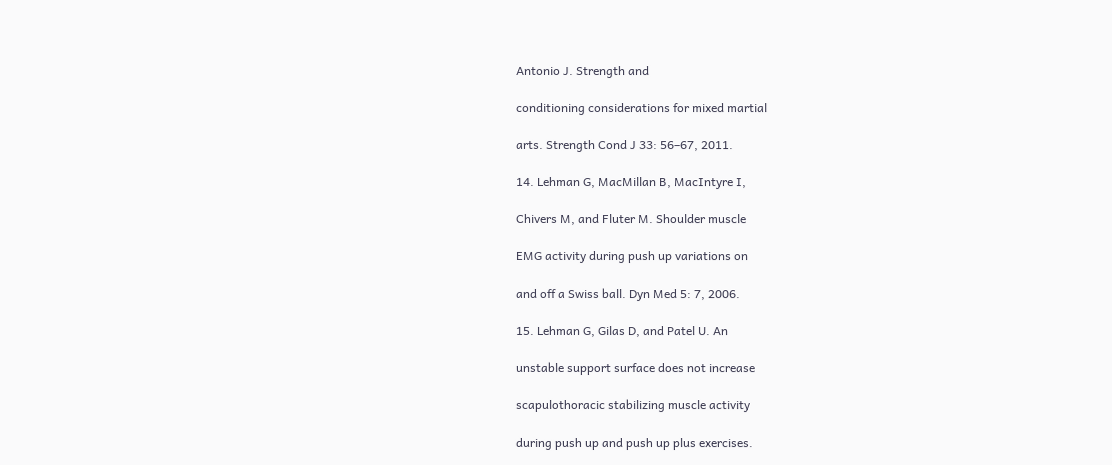Antonio J. Strength and

conditioning considerations for mixed martial

arts. Strength Cond J 33: 56–67, 2011.

14. Lehman G, MacMillan B, MacIntyre I,

Chivers M, and Fluter M. Shoulder muscle

EMG activity during push up variations on

and off a Swiss ball. Dyn Med 5: 7, 2006.

15. Lehman G, Gilas D, and Patel U. An

unstable support surface does not increase

scapulothoracic stabilizing muscle activity

during push up and push up plus exercises.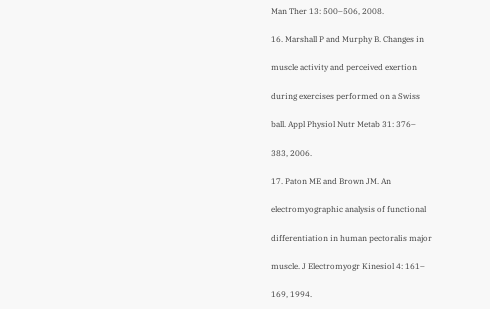Man Ther 13: 500–506, 2008.

16. Marshall P and Murphy B. Changes in

muscle activity and perceived exertion

during exercises performed on a Swiss

ball. Appl Physiol Nutr Metab 31: 376–

383, 2006.

17. Paton ME and Brown JM. An

electromyographic analysis of functional

differentiation in human pectoralis major

muscle. J Electromyogr Kinesiol 4: 161–

169, 1994.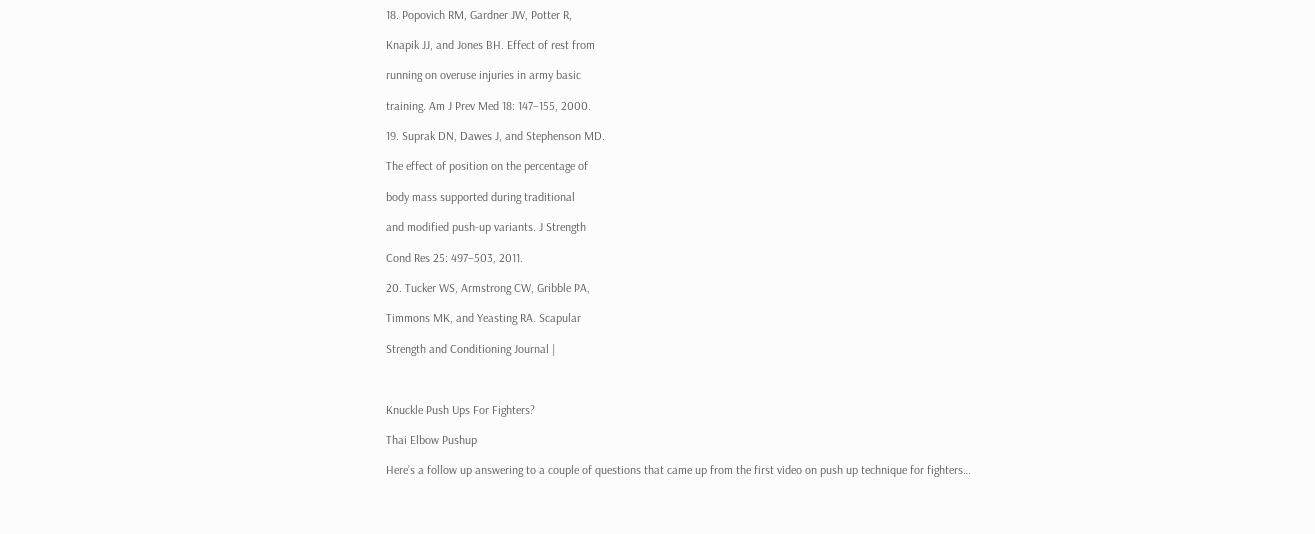18. Popovich RM, Gardner JW, Potter R,

Knapik JJ, and Jones BH. Effect of rest from

running on overuse injuries in army basic

training. Am J Prev Med 18: 147–155, 2000.

19. Suprak DN, Dawes J, and Stephenson MD.

The effect of position on the percentage of

body mass supported during traditional

and modified push-up variants. J Strength

Cond Res 25: 497–503, 2011.

20. Tucker WS, Armstrong CW, Gribble PA,

Timmons MK, and Yeasting RA. Scapular

Strength and Conditioning Journal |



Knuckle Push Ups For Fighters?

Thai Elbow Pushup

Here’s a follow up answering to a couple of questions that came up from the first video on push up technique for fighters…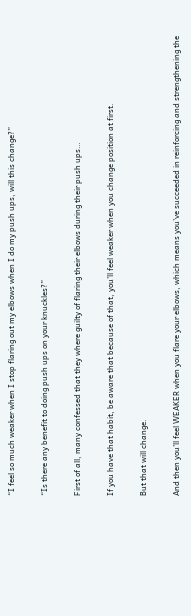“I feel so much weaker when I stop flaring out my elbows when I do my push ups, will this change?”

“Is there any benefit to doing push ups on your knuckles?”

First of all, many confessed that they where guilty of flaring their elbows during their push ups…

If you have that habit, be aware that because of that, you’ll feel weaker when you change position at first.

But that will change.

And then you’ll feel WEAKER when you flare your elbows, which means you’ve succeeded in reinforcing and strengthening the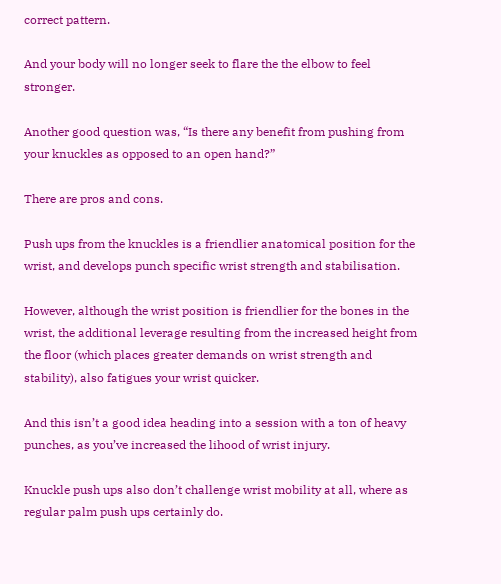correct pattern.

And your body will no longer seek to flare the the elbow to feel stronger.

Another good question was, “Is there any benefit from pushing from your knuckles as opposed to an open hand?”

There are pros and cons.

Push ups from the knuckles is a friendlier anatomical position for the wrist, and develops punch specific wrist strength and stabilisation.

However, although the wrist position is friendlier for the bones in the wrist, the additional leverage resulting from the increased height from the floor (which places greater demands on wrist strength and stability), also fatigues your wrist quicker.

And this isn’t a good idea heading into a session with a ton of heavy punches, as you’ve increased the lihood of wrist injury.

Knuckle push ups also don’t challenge wrist mobility at all, where as regular palm push ups certainly do.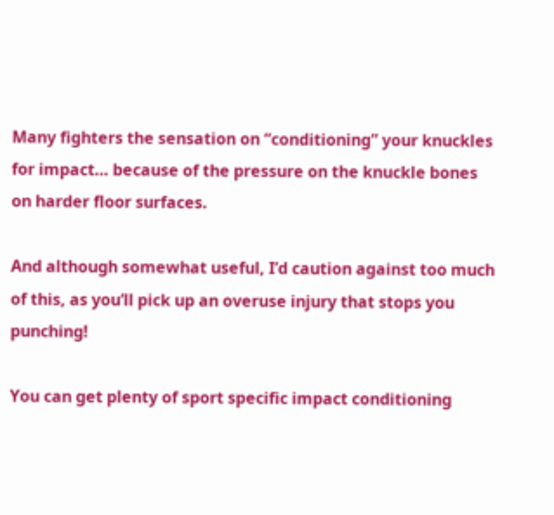Many fighters the sensation on “conditioning” your knuckles for impact… because of the pressure on the knuckle bones on harder floor surfaces.

And although somewhat useful, I’d caution against too much of this, as you’ll pick up an overuse injury that stops you punching!

You can get plenty of sport specific impact conditioning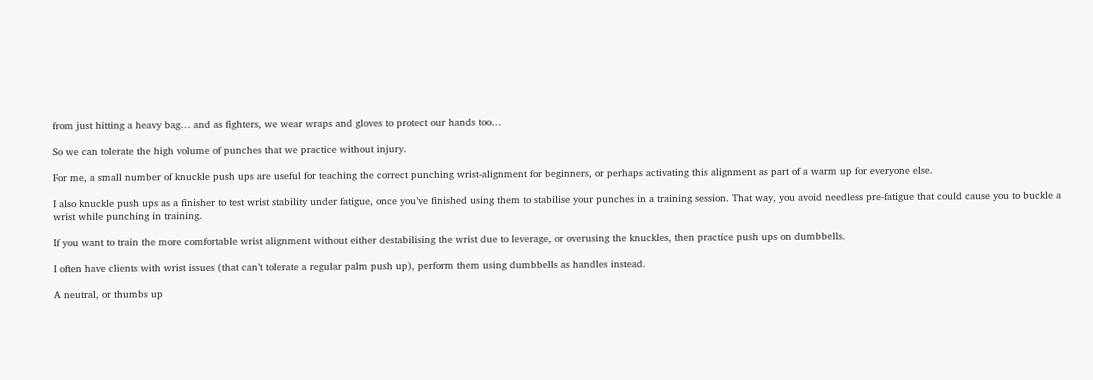from just hitting a heavy bag… and as fighters, we wear wraps and gloves to protect our hands too…

So we can tolerate the high volume of punches that we practice without injury.

For me, a small number of knuckle push ups are useful for teaching the correct punching wrist-alignment for beginners, or perhaps activating this alignment as part of a warm up for everyone else.

I also knuckle push ups as a finisher to test wrist stability under fatigue, once you’ve finished using them to stabilise your punches in a training session. That way, you avoid needless pre-fatigue that could cause you to buckle a wrist while punching in training.

If you want to train the more comfortable wrist alignment without either destabilising the wrist due to leverage, or overusing the knuckles, then practice push ups on dumbbells.

I often have clients with wrist issues (that can’t tolerate a regular palm push up), perform them using dumbbells as handles instead.

A neutral, or thumbs up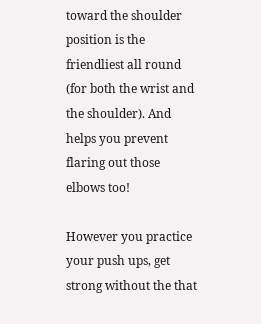toward the shoulder position is the friendliest all round (for both the wrist and the shoulder). And helps you prevent flaring out those elbows too!

However you practice your push ups, get strong without the that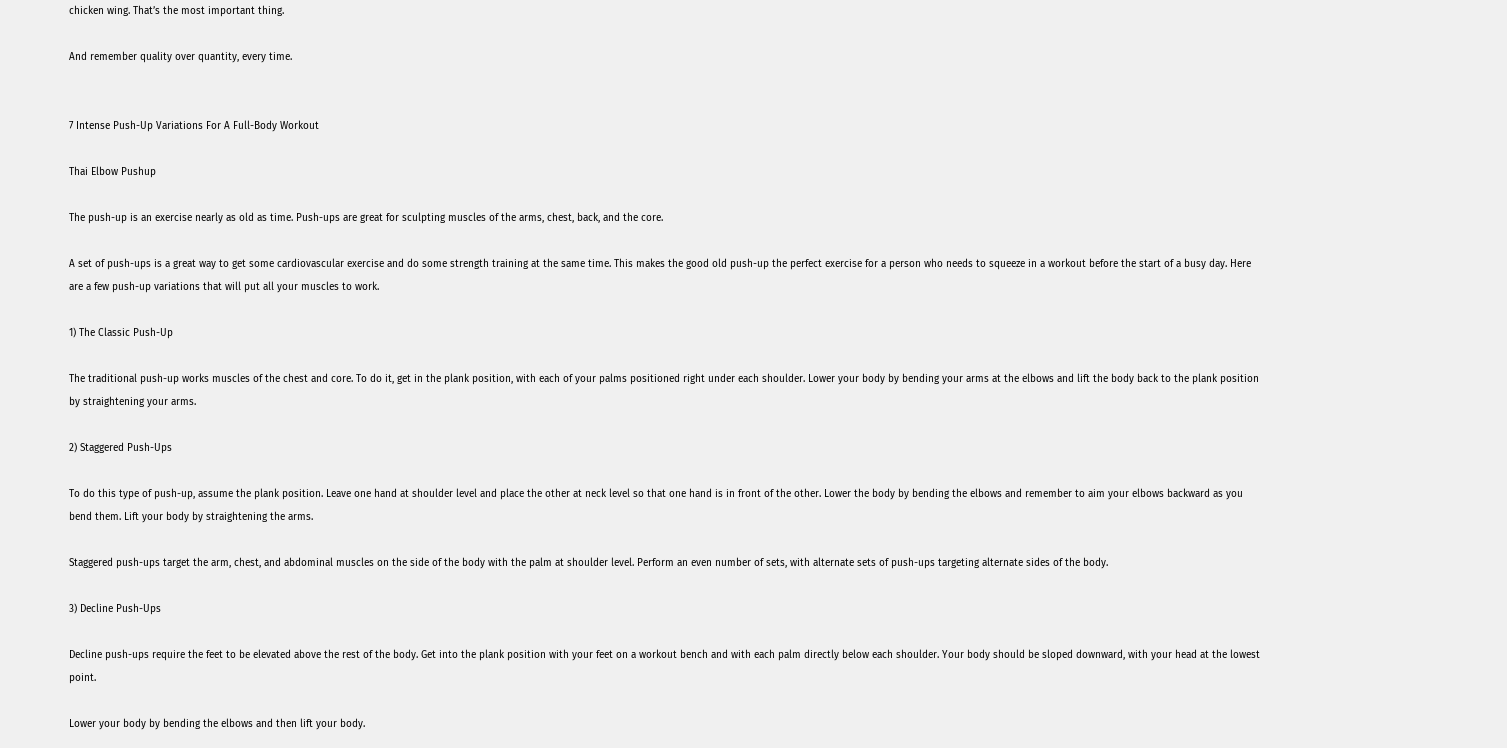chicken wing. That’s the most important thing.

And remember quality over quantity, every time.


7 Intense Push-Up Variations For A Full-Body Workout

Thai Elbow Pushup

The push-up is an exercise nearly as old as time. Push-ups are great for sculpting muscles of the arms, chest, back, and the core.

A set of push-ups is a great way to get some cardiovascular exercise and do some strength training at the same time. This makes the good old push-up the perfect exercise for a person who needs to squeeze in a workout before the start of a busy day. Here are a few push-up variations that will put all your muscles to work.

1) The Classic Push-Up

The traditional push-up works muscles of the chest and core. To do it, get in the plank position, with each of your palms positioned right under each shoulder. Lower your body by bending your arms at the elbows and lift the body back to the plank position by straightening your arms.

2) Staggered Push-Ups

To do this type of push-up, assume the plank position. Leave one hand at shoulder level and place the other at neck level so that one hand is in front of the other. Lower the body by bending the elbows and remember to aim your elbows backward as you bend them. Lift your body by straightening the arms.

Staggered push-ups target the arm, chest, and abdominal muscles on the side of the body with the palm at shoulder level. Perform an even number of sets, with alternate sets of push-ups targeting alternate sides of the body.

3) Decline Push-Ups

Decline push-ups require the feet to be elevated above the rest of the body. Get into the plank position with your feet on a workout bench and with each palm directly below each shoulder. Your body should be sloped downward, with your head at the lowest point.

Lower your body by bending the elbows and then lift your body.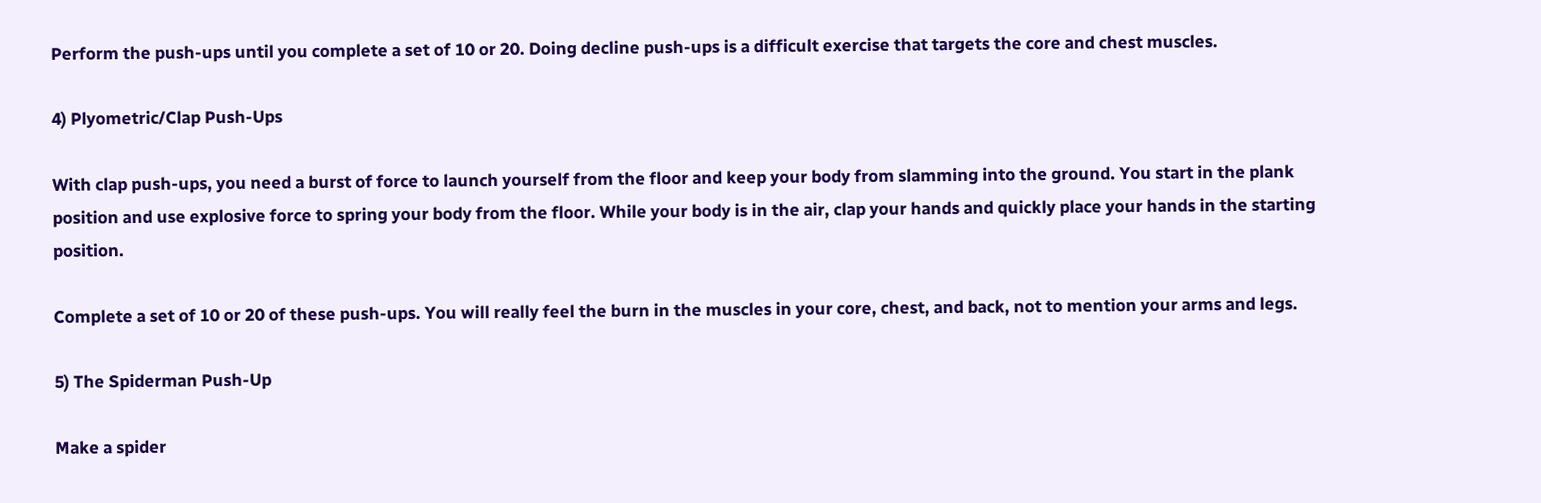Perform the push-ups until you complete a set of 10 or 20. Doing decline push-ups is a difficult exercise that targets the core and chest muscles.

4) Plyometric/Clap Push-Ups

With clap push-ups, you need a burst of force to launch yourself from the floor and keep your body from slamming into the ground. You start in the plank position and use explosive force to spring your body from the floor. While your body is in the air, clap your hands and quickly place your hands in the starting position.

Complete a set of 10 or 20 of these push-ups. You will really feel the burn in the muscles in your core, chest, and back, not to mention your arms and legs.

5) The Spiderman Push-Up

Make a spider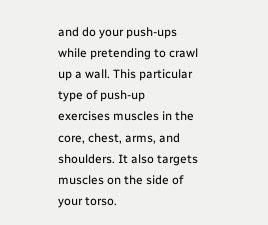and do your push-ups while pretending to crawl up a wall. This particular type of push-up exercises muscles in the core, chest, arms, and shoulders. It also targets muscles on the side of your torso.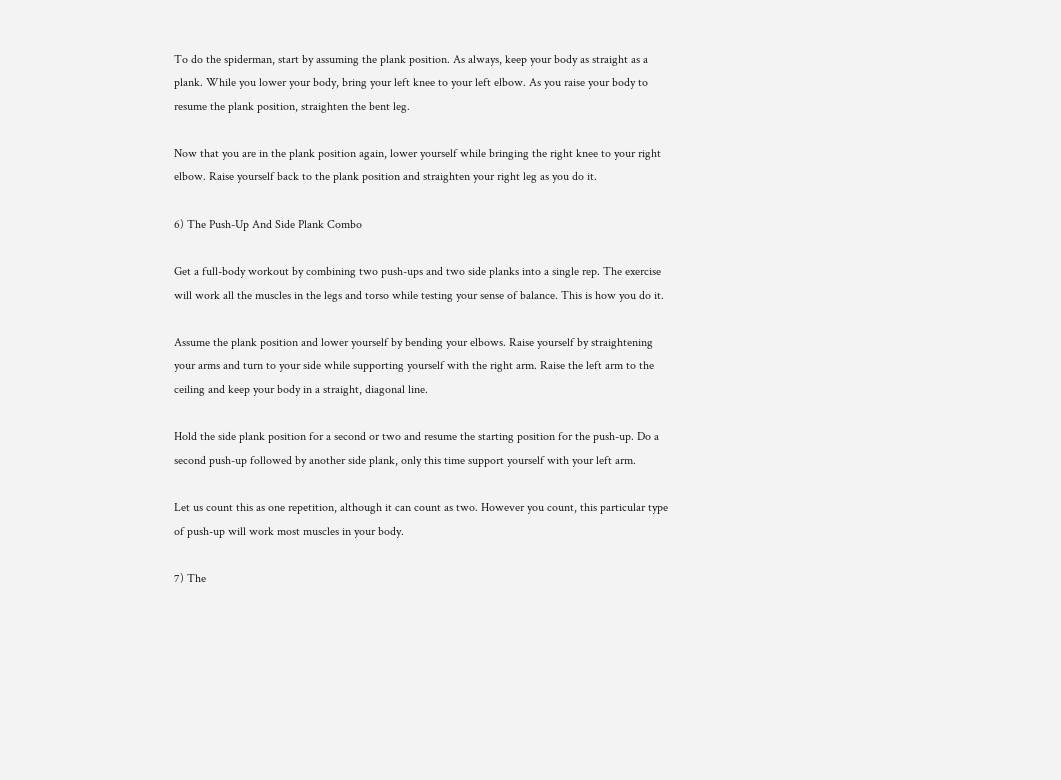To do the spiderman, start by assuming the plank position. As always, keep your body as straight as a plank. While you lower your body, bring your left knee to your left elbow. As you raise your body to resume the plank position, straighten the bent leg.

Now that you are in the plank position again, lower yourself while bringing the right knee to your right elbow. Raise yourself back to the plank position and straighten your right leg as you do it.

6) The Push-Up And Side Plank Combo

Get a full-body workout by combining two push-ups and two side planks into a single rep. The exercise will work all the muscles in the legs and torso while testing your sense of balance. This is how you do it.

Assume the plank position and lower yourself by bending your elbows. Raise yourself by straightening your arms and turn to your side while supporting yourself with the right arm. Raise the left arm to the ceiling and keep your body in a straight, diagonal line.

Hold the side plank position for a second or two and resume the starting position for the push-up. Do a second push-up followed by another side plank, only this time support yourself with your left arm.

Let us count this as one repetition, although it can count as two. However you count, this particular type of push-up will work most muscles in your body.

7) The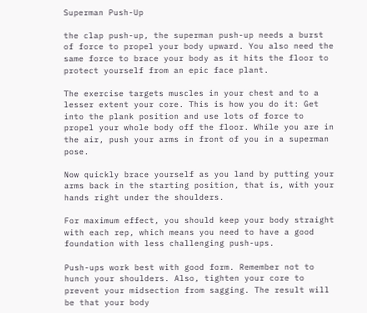Superman Push-Up

the clap push-up, the superman push-up needs a burst of force to propel your body upward. You also need the same force to brace your body as it hits the floor to protect yourself from an epic face plant.

The exercise targets muscles in your chest and to a lesser extent your core. This is how you do it: Get into the plank position and use lots of force to propel your whole body off the floor. While you are in the air, push your arms in front of you in a superman pose.

Now quickly brace yourself as you land by putting your arms back in the starting position, that is, with your hands right under the shoulders.

For maximum effect, you should keep your body straight with each rep, which means you need to have a good foundation with less challenging push-ups.

Push-ups work best with good form. Remember not to hunch your shoulders. Also, tighten your core to prevent your midsection from sagging. The result will be that your body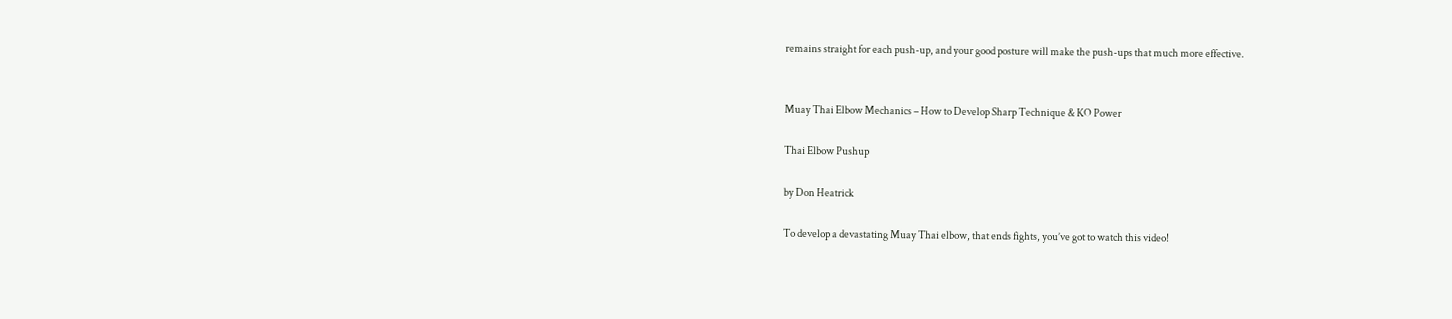remains straight for each push-up, and your good posture will make the push-ups that much more effective.


Muay Thai Elbow Mechanics – How to Develop Sharp Technique & KO Power

Thai Elbow Pushup

by Don Heatrick

To develop a devastating Muay Thai elbow, that ends fights, you’ve got to watch this video!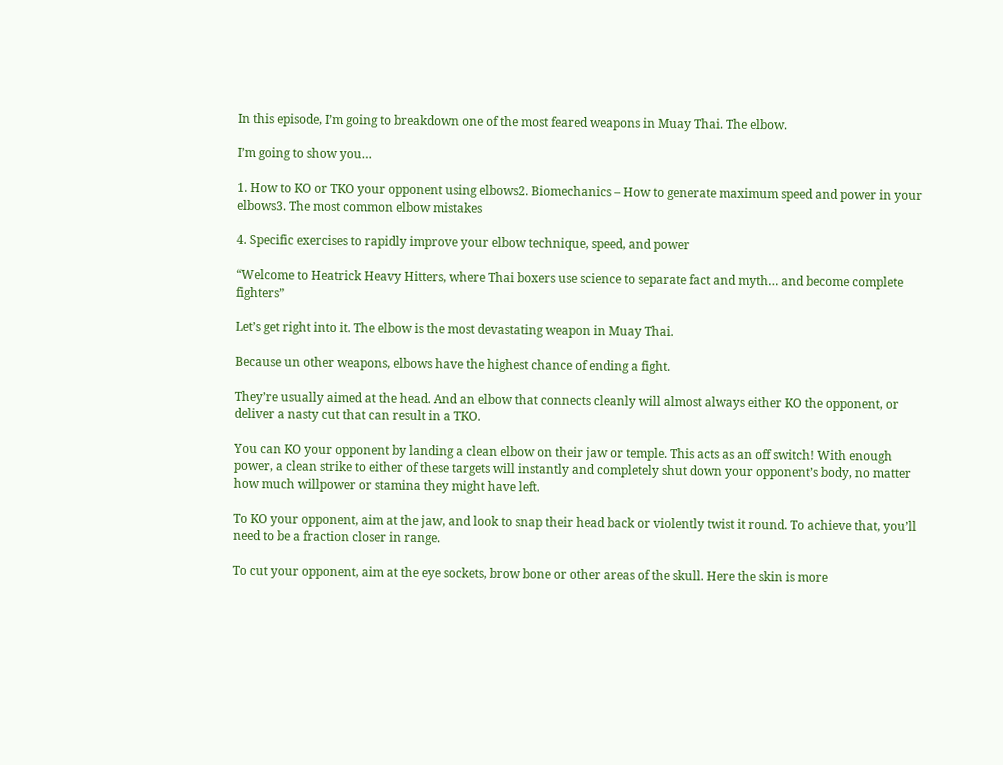In this episode, I’m going to breakdown one of the most feared weapons in Muay Thai. The elbow.

I’m going to show you…

1. How to KO or TKO your opponent using elbows2. Biomechanics – How to generate maximum speed and power in your elbows3. The most common elbow mistakes

4. Specific exercises to rapidly improve your elbow technique, speed, and power

“Welcome to Heatrick Heavy Hitters, where Thai boxers use science to separate fact and myth… and become complete fighters”

Let’s get right into it. The elbow is the most devastating weapon in Muay Thai.

Because un other weapons, elbows have the highest chance of ending a fight.

They’re usually aimed at the head. And an elbow that connects cleanly will almost always either KO the opponent, or deliver a nasty cut that can result in a TKO.

You can KO your opponent by landing a clean elbow on their jaw or temple. This acts as an off switch! With enough power, a clean strike to either of these targets will instantly and completely shut down your opponent’s body, no matter how much willpower or stamina they might have left.

To KO your opponent, aim at the jaw, and look to snap their head back or violently twist it round. To achieve that, you’ll need to be a fraction closer in range.

To cut your opponent, aim at the eye sockets, brow bone or other areas of the skull. Here the skin is more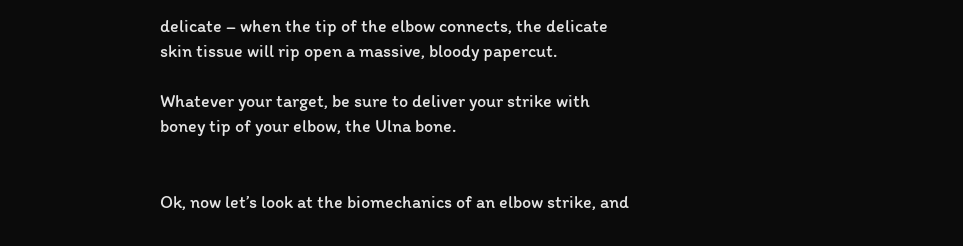delicate – when the tip of the elbow connects, the delicate skin tissue will rip open a massive, bloody papercut.

Whatever your target, be sure to deliver your strike with boney tip of your elbow, the Ulna bone.


Ok, now let’s look at the biomechanics of an elbow strike, and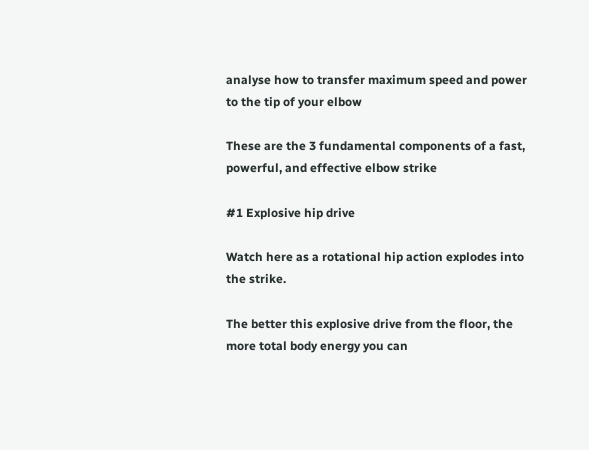analyse how to transfer maximum speed and power to the tip of your elbow

These are the 3 fundamental components of a fast, powerful, and effective elbow strike

#1 Explosive hip drive

Watch here as a rotational hip action explodes into the strike.

The better this explosive drive from the floor, the more total body energy you can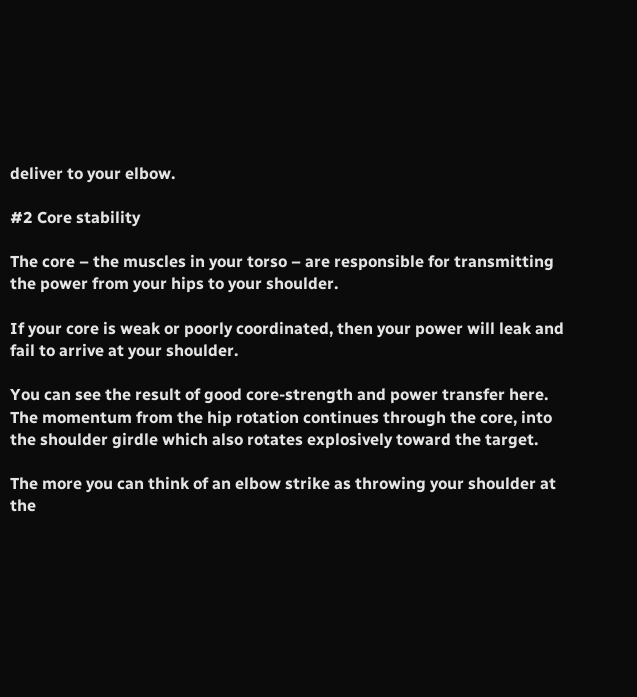deliver to your elbow.

#2 Core stability

The core – the muscles in your torso – are responsible for transmitting the power from your hips to your shoulder.

If your core is weak or poorly coordinated, then your power will leak and fail to arrive at your shoulder.

You can see the result of good core-strength and power transfer here. The momentum from the hip rotation continues through the core, into the shoulder girdle which also rotates explosively toward the target.

The more you can think of an elbow strike as throwing your shoulder at the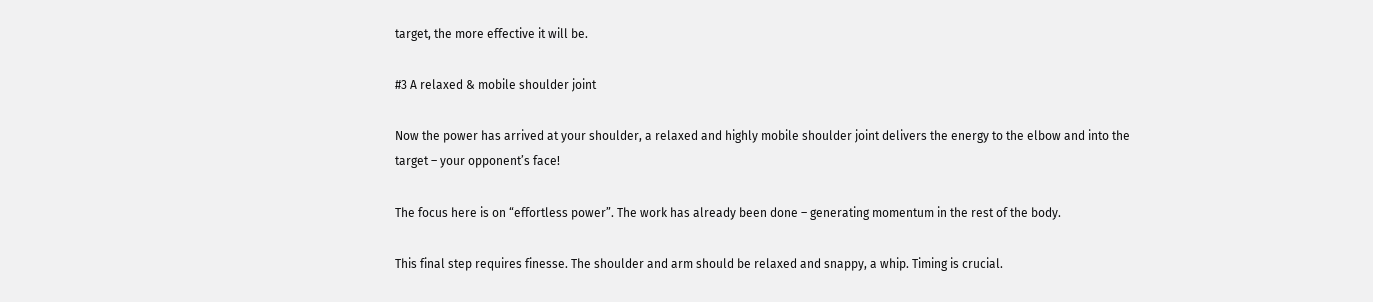target, the more effective it will be.

#3 A relaxed & mobile shoulder joint

Now the power has arrived at your shoulder, a relaxed and highly mobile shoulder joint delivers the energy to the elbow and into the target – your opponent’s face!

The focus here is on “effortless power”. The work has already been done – generating momentum in the rest of the body.

This final step requires finesse. The shoulder and arm should be relaxed and snappy, a whip. Timing is crucial.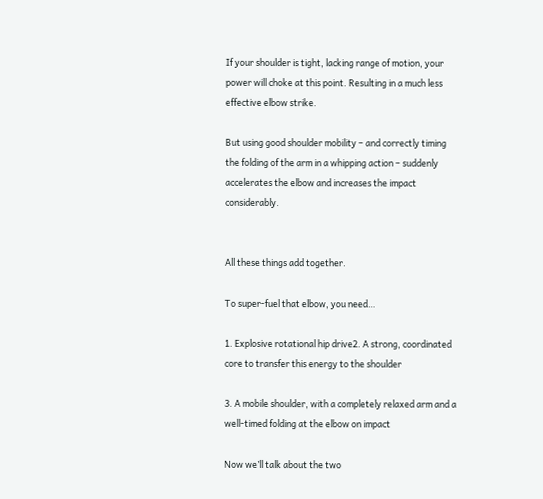If your shoulder is tight, lacking range of motion, your power will choke at this point. Resulting in a much less effective elbow strike.

But using good shoulder mobility – and correctly timing the folding of the arm in a whipping action – suddenly accelerates the elbow and increases the impact considerably.


All these things add together.

To super-fuel that elbow, you need…

1. Explosive rotational hip drive2. A strong, coordinated core to transfer this energy to the shoulder

3. A mobile shoulder, with a completely relaxed arm and a well-timed folding at the elbow on impact

Now we’ll talk about the two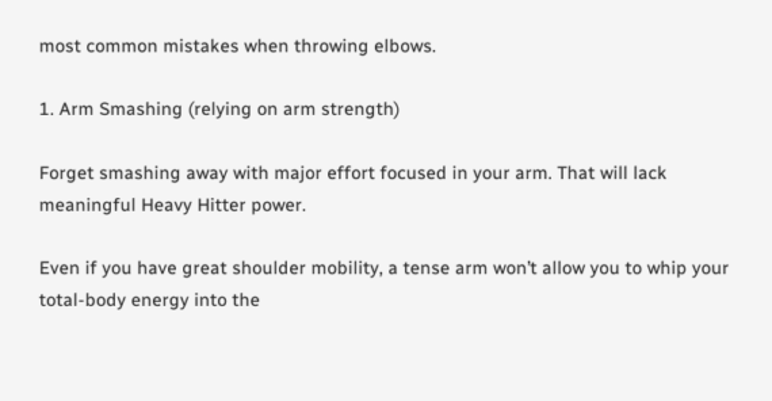most common mistakes when throwing elbows.

1. Arm Smashing (relying on arm strength)

Forget smashing away with major effort focused in your arm. That will lack meaningful Heavy Hitter power.

Even if you have great shoulder mobility, a tense arm won’t allow you to whip your total-body energy into the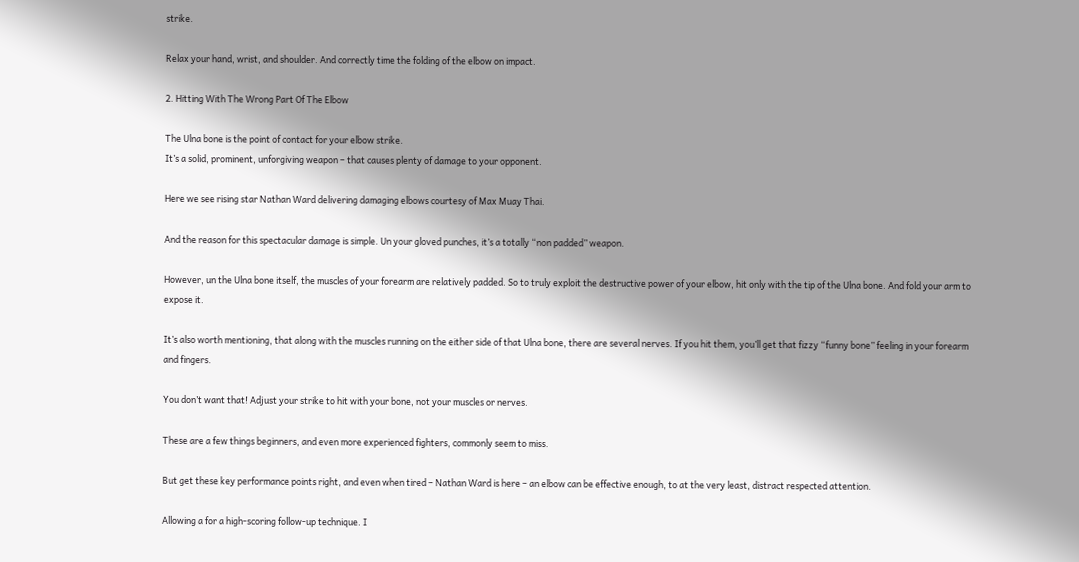strike.

Relax your hand, wrist, and shoulder. And correctly time the folding of the elbow on impact.

2. Hitting With The Wrong Part Of The Elbow

The Ulna bone is the point of contact for your elbow strike.
It’s a solid, prominent, unforgiving weapon – that causes plenty of damage to your opponent.

Here we see rising star Nathan Ward delivering damaging elbows courtesy of Max Muay Thai.

And the reason for this spectacular damage is simple. Un your gloved punches, it’s a totally “non padded” weapon.

However, un the Ulna bone itself, the muscles of your forearm are relatively padded. So to truly exploit the destructive power of your elbow, hit only with the tip of the Ulna bone. And fold your arm to expose it.

It’s also worth mentioning, that along with the muscles running on the either side of that Ulna bone, there are several nerves. If you hit them, you’ll get that fizzy “funny bone” feeling in your forearm and fingers.

You don’t want that! Adjust your strike to hit with your bone, not your muscles or nerves.

These are a few things beginners, and even more experienced fighters, commonly seem to miss.

But get these key performance points right, and even when tired – Nathan Ward is here – an elbow can be effective enough, to at the very least, distract respected attention.

Allowing a for a high-scoring follow-up technique. I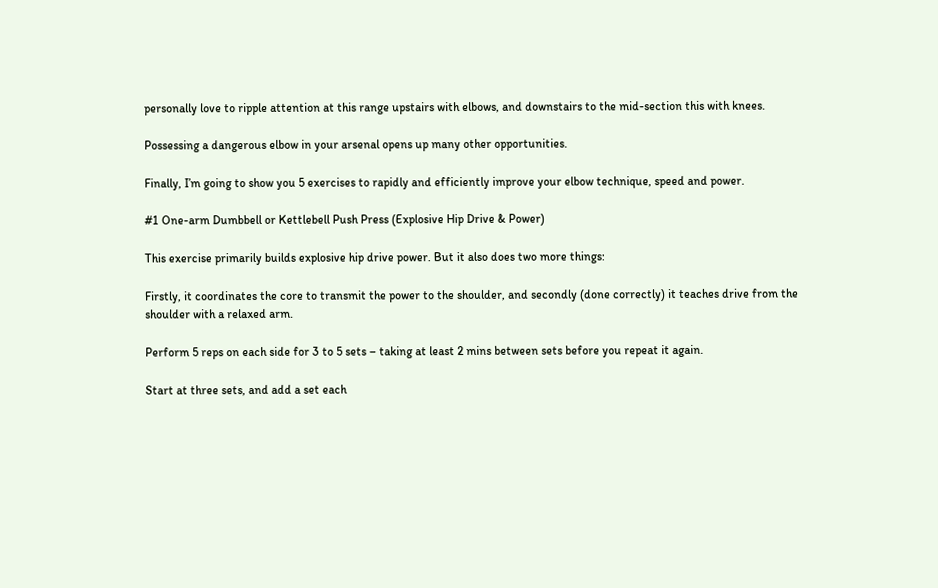personally love to ripple attention at this range upstairs with elbows, and downstairs to the mid-section this with knees.

Possessing a dangerous elbow in your arsenal opens up many other opportunities.

Finally, I’m going to show you 5 exercises to rapidly and efficiently improve your elbow technique, speed and power.

#1 One-arm Dumbbell or Kettlebell Push Press (Explosive Hip Drive & Power)

This exercise primarily builds explosive hip drive power. But it also does two more things:

Firstly, it coordinates the core to transmit the power to the shoulder, and secondly (done correctly) it teaches drive from the shoulder with a relaxed arm.

Perform 5 reps on each side for 3 to 5 sets – taking at least 2 mins between sets before you repeat it again.

Start at three sets, and add a set each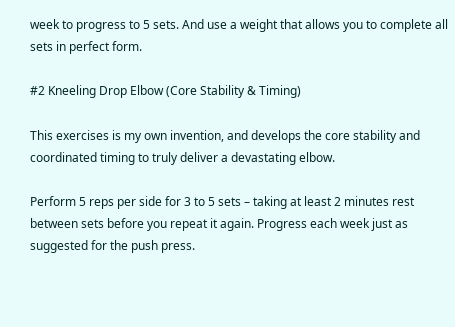week to progress to 5 sets. And use a weight that allows you to complete all sets in perfect form.

#2 Kneeling Drop Elbow (Core Stability & Timing)

This exercises is my own invention, and develops the core stability and coordinated timing to truly deliver a devastating elbow.

Perform 5 reps per side for 3 to 5 sets – taking at least 2 minutes rest between sets before you repeat it again. Progress each week just as suggested for the push press.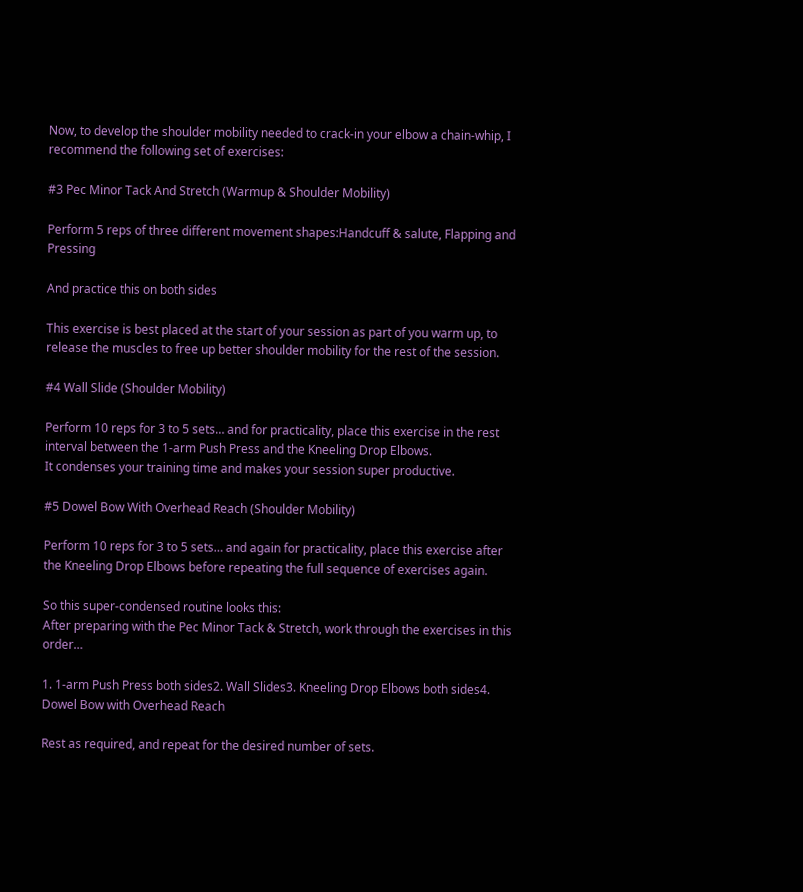Now, to develop the shoulder mobility needed to crack-in your elbow a chain-whip, I recommend the following set of exercises:

#3 Pec Minor Tack And Stretch (Warmup & Shoulder Mobility)

Perform 5 reps of three different movement shapes:Handcuff & salute, Flapping and Pressing

And practice this on both sides

This exercise is best placed at the start of your session as part of you warm up, to release the muscles to free up better shoulder mobility for the rest of the session.

#4 Wall Slide (Shoulder Mobility)

Perform 10 reps for 3 to 5 sets… and for practicality, place this exercise in the rest interval between the 1-arm Push Press and the Kneeling Drop Elbows.
It condenses your training time and makes your session super productive.

#5 Dowel Bow With Overhead Reach (Shoulder Mobility)

Perform 10 reps for 3 to 5 sets… and again for practicality, place this exercise after the Kneeling Drop Elbows before repeating the full sequence of exercises again.

So this super-condensed routine looks this:
After preparing with the Pec Minor Tack & Stretch, work through the exercises in this order…

1. 1-arm Push Press both sides2. Wall Slides3. Kneeling Drop Elbows both sides4. Dowel Bow with Overhead Reach

Rest as required, and repeat for the desired number of sets.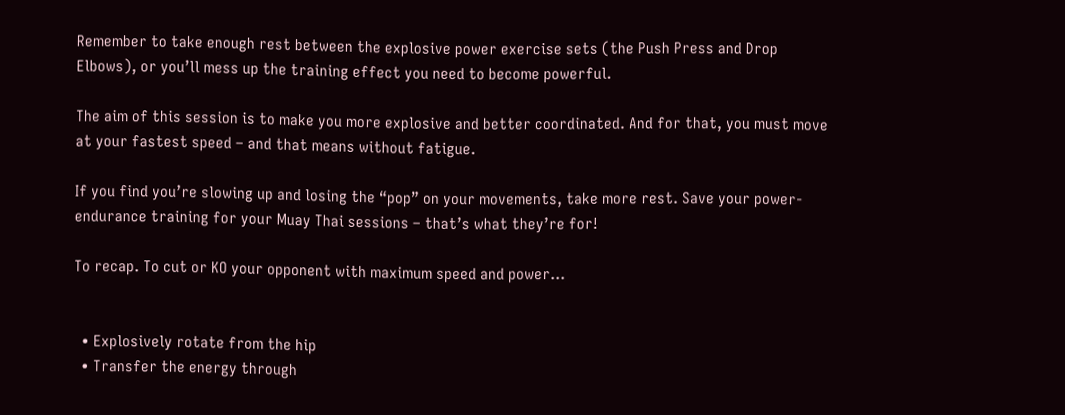Remember to take enough rest between the explosive power exercise sets (the Push Press and Drop Elbows), or you’ll mess up the training effect you need to become powerful.

The aim of this session is to make you more explosive and better coordinated. And for that, you must move at your fastest speed – and that means without fatigue.

If you find you’re slowing up and losing the “pop” on your movements, take more rest. Save your power-endurance training for your Muay Thai sessions – that’s what they’re for!

To recap. To cut or KO your opponent with maximum speed and power…


  • Explosively rotate from the hip
  • Transfer the energy through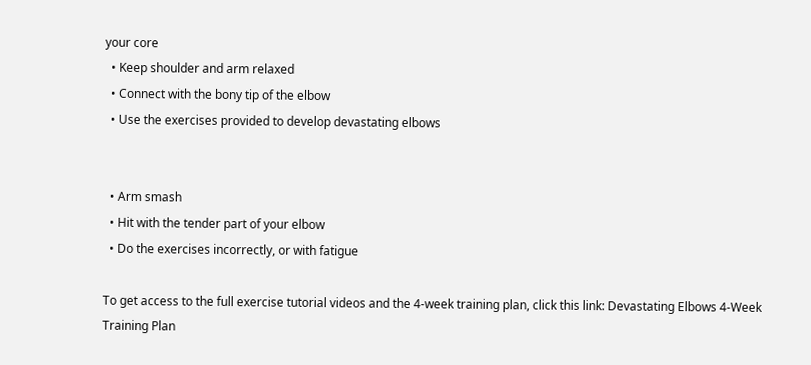your core
  • Keep shoulder and arm relaxed
  • Connect with the bony tip of the elbow
  • Use the exercises provided to develop devastating elbows


  • Arm smash
  • Hit with the tender part of your elbow
  • Do the exercises incorrectly, or with fatigue

To get access to the full exercise tutorial videos and the 4-week training plan, click this link: Devastating Elbows 4-Week Training Plan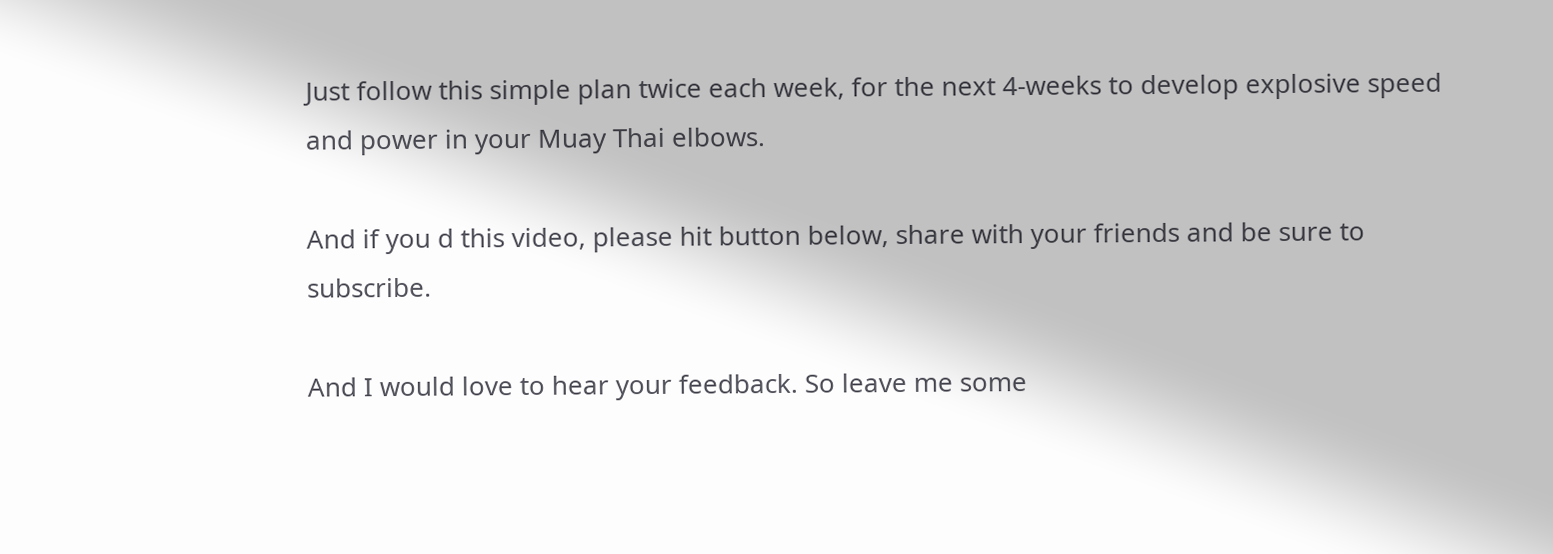Just follow this simple plan twice each week, for the next 4-weeks to develop explosive speed and power in your Muay Thai elbows.

And if you d this video, please hit button below, share with your friends and be sure to subscribe.

And I would love to hear your feedback. So leave me some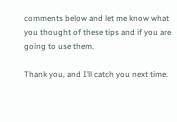comments below and let me know what you thought of these tips and if you are going to use them.

Thank you, and I’ll catch you next time.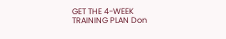GET THE 4-WEEK TRAINING PLAN Don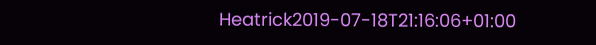Heatrick2019-07-18T21:16:06+01:00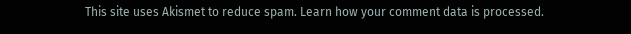This site uses Akismet to reduce spam. Learn how your comment data is processed.